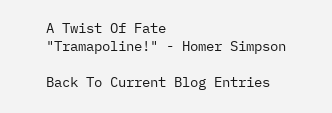A Twist Of Fate
"Tramapoline!" - Homer Simpson

Back To Current Blog Entries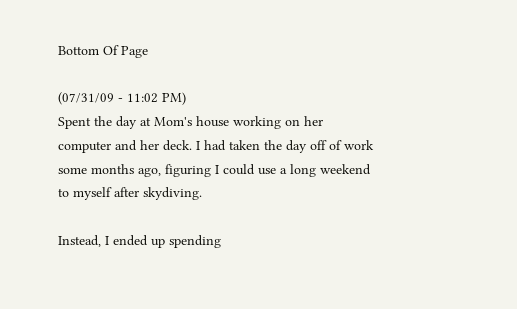Bottom Of Page

(07/31/09 - 11:02 PM)
Spent the day at Mom's house working on her computer and her deck. I had taken the day off of work some months ago, figuring I could use a long weekend to myself after skydiving.

Instead, I ended up spending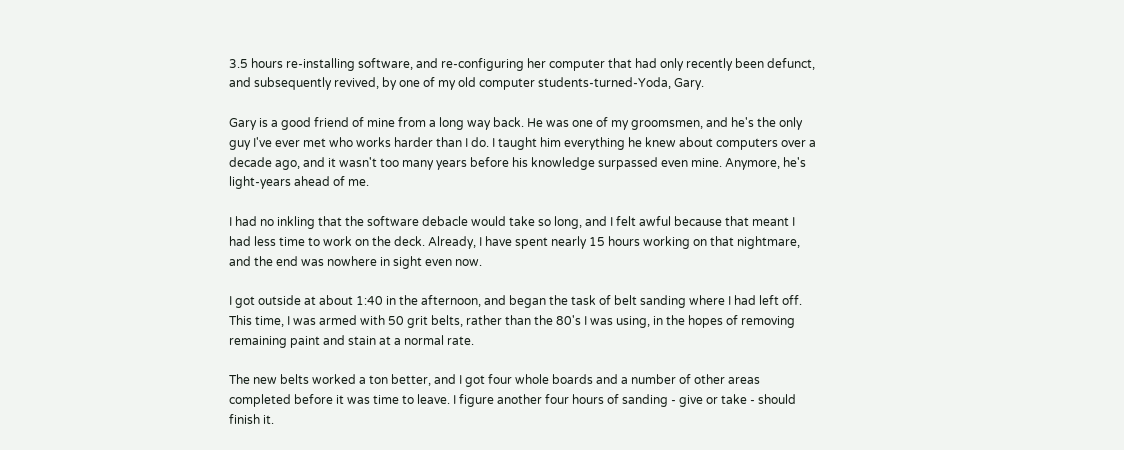3.5 hours re-installing software, and re-configuring her computer that had only recently been defunct, and subsequently revived, by one of my old computer students-turned-Yoda, Gary.

Gary is a good friend of mine from a long way back. He was one of my groomsmen, and he's the only guy I've ever met who works harder than I do. I taught him everything he knew about computers over a decade ago, and it wasn't too many years before his knowledge surpassed even mine. Anymore, he's light-years ahead of me.

I had no inkling that the software debacle would take so long, and I felt awful because that meant I had less time to work on the deck. Already, I have spent nearly 15 hours working on that nightmare, and the end was nowhere in sight even now.

I got outside at about 1:40 in the afternoon, and began the task of belt sanding where I had left off. This time, I was armed with 50 grit belts, rather than the 80's I was using, in the hopes of removing remaining paint and stain at a normal rate.

The new belts worked a ton better, and I got four whole boards and a number of other areas completed before it was time to leave. I figure another four hours of sanding - give or take - should finish it.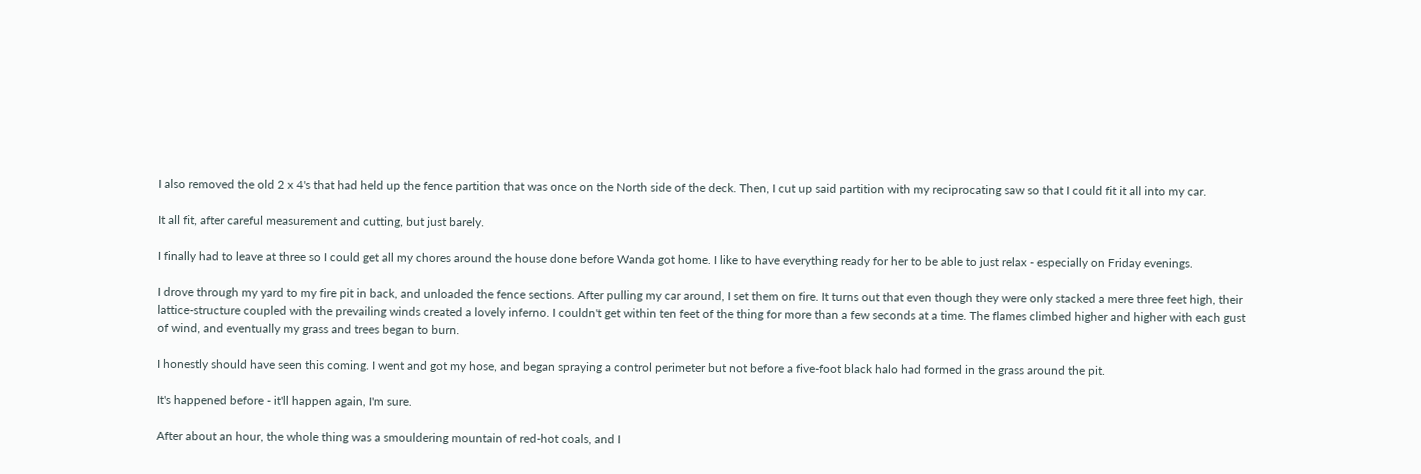I also removed the old 2 x 4's that had held up the fence partition that was once on the North side of the deck. Then, I cut up said partition with my reciprocating saw so that I could fit it all into my car.

It all fit, after careful measurement and cutting, but just barely.

I finally had to leave at three so I could get all my chores around the house done before Wanda got home. I like to have everything ready for her to be able to just relax - especially on Friday evenings.

I drove through my yard to my fire pit in back, and unloaded the fence sections. After pulling my car around, I set them on fire. It turns out that even though they were only stacked a mere three feet high, their lattice-structure coupled with the prevailing winds created a lovely inferno. I couldn't get within ten feet of the thing for more than a few seconds at a time. The flames climbed higher and higher with each gust of wind, and eventually my grass and trees began to burn.

I honestly should have seen this coming. I went and got my hose, and began spraying a control perimeter but not before a five-foot black halo had formed in the grass around the pit.

It's happened before - it'll happen again, I'm sure.

After about an hour, the whole thing was a smouldering mountain of red-hot coals, and I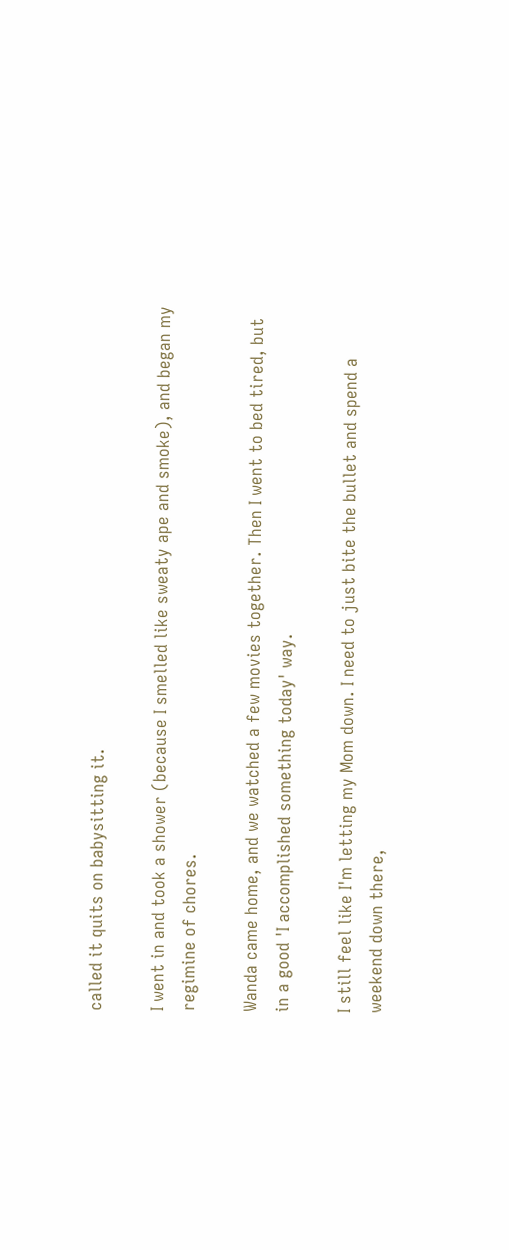called it quits on babysitting it.

I went in and took a shower (because I smelled like sweaty ape and smoke), and began my regimine of chores.

Wanda came home, and we watched a few movies together. Then I went to bed tired, but in a good 'I accomplished something today' way.

I still feel like I'm letting my Mom down. I need to just bite the bullet and spend a weekend down there,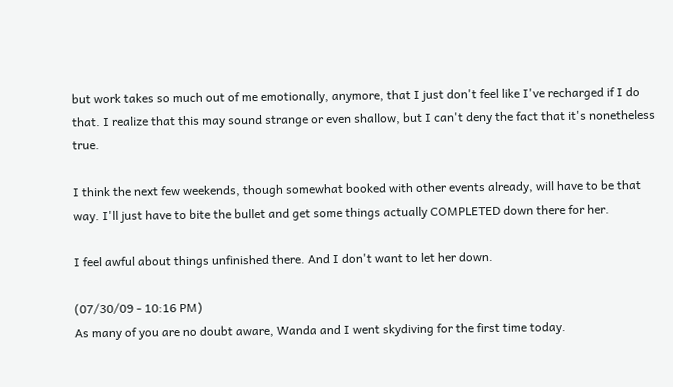but work takes so much out of me emotionally, anymore, that I just don't feel like I've recharged if I do that. I realize that this may sound strange or even shallow, but I can't deny the fact that it's nonetheless true.

I think the next few weekends, though somewhat booked with other events already, will have to be that way. I'll just have to bite the bullet and get some things actually COMPLETED down there for her.

I feel awful about things unfinished there. And I don't want to let her down.

(07/30/09 - 10:16 PM)
As many of you are no doubt aware, Wanda and I went skydiving for the first time today.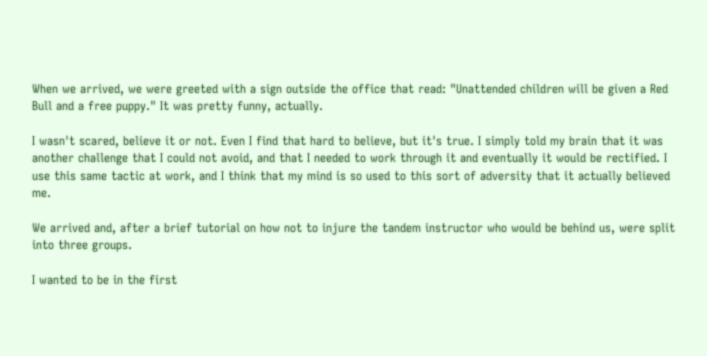When we arrived, we were greeted with a sign outside the office that read: "Unattended children will be given a Red Bull and a free puppy." It was pretty funny, actually.

I wasn't scared, believe it or not. Even I find that hard to believe, but it's true. I simply told my brain that it was another challenge that I could not avoid, and that I needed to work through it and eventually it would be rectified. I use this same tactic at work, and I think that my mind is so used to this sort of adversity that it actually believed me.

We arrived and, after a brief tutorial on how not to injure the tandem instructor who would be behind us, were split into three groups.

I wanted to be in the first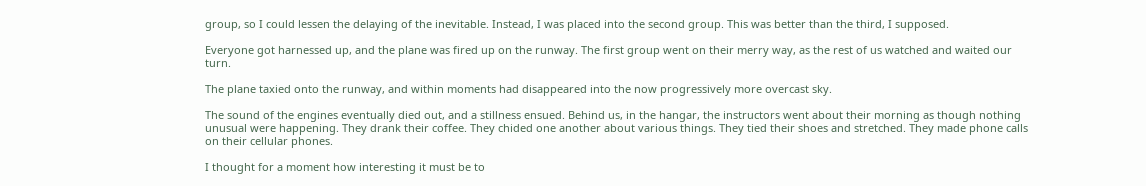group, so I could lessen the delaying of the inevitable. Instead, I was placed into the second group. This was better than the third, I supposed.

Everyone got harnessed up, and the plane was fired up on the runway. The first group went on their merry way, as the rest of us watched and waited our turn.

The plane taxied onto the runway, and within moments had disappeared into the now progressively more overcast sky.

The sound of the engines eventually died out, and a stillness ensued. Behind us, in the hangar, the instructors went about their morning as though nothing unusual were happening. They drank their coffee. They chided one another about various things. They tied their shoes and stretched. They made phone calls on their cellular phones.

I thought for a moment how interesting it must be to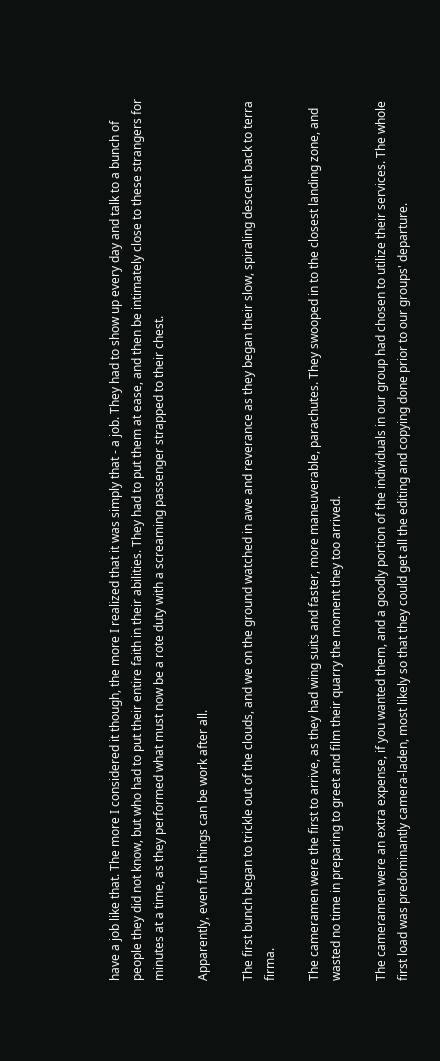have a job like that. The more I considered it though, the more I realized that it was simply that - a job. They had to show up every day and talk to a bunch of people they did not know, but who had to put their entire faith in their abilities. They had to put them at ease, and then be intimately close to these strangers for minutes at a time, as they performed what must now be a rote duty with a screaming passenger strapped to their chest.

Apparently, even fun things can be work after all.

The first bunch began to trickle out of the clouds, and we on the ground watched in awe and reverance as they began their slow, spiraling descent back to terra firma.

The cameramen were the first to arrive, as they had wing suits and faster, more maneuverable, parachutes. They swooped in to the closest landing zone, and wasted no time in preparing to greet and film their quarry the moment they too arrived.

The cameramen were an extra expense, if you wanted them, and a goodly portion of the individuals in our group had chosen to utilize their services. The whole first load was predominantly camera-laden, most likely so that they could get all the editing and copying done prior to our groups' departure.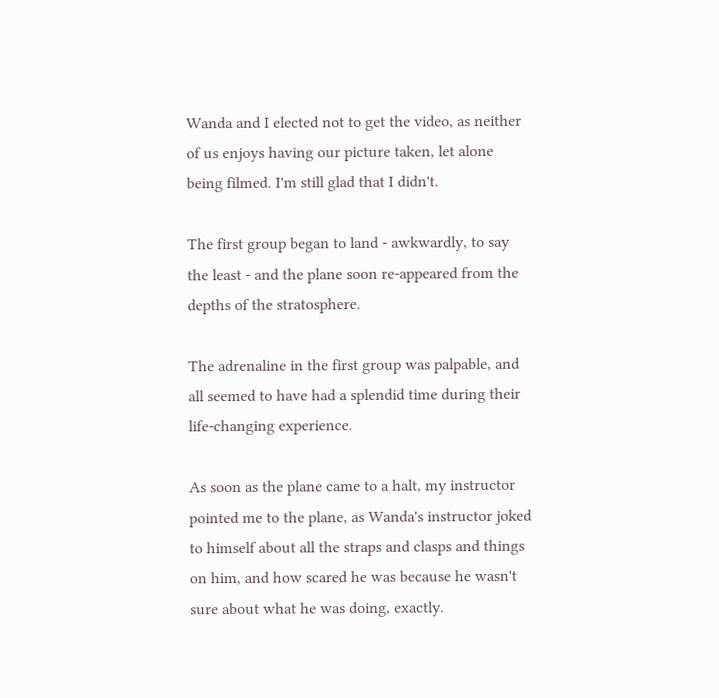Wanda and I elected not to get the video, as neither of us enjoys having our picture taken, let alone being filmed. I'm still glad that I didn't.

The first group began to land - awkwardly, to say the least - and the plane soon re-appeared from the depths of the stratosphere.

The adrenaline in the first group was palpable, and all seemed to have had a splendid time during their life-changing experience.

As soon as the plane came to a halt, my instructor pointed me to the plane, as Wanda's instructor joked to himself about all the straps and clasps and things on him, and how scared he was because he wasn't sure about what he was doing, exactly.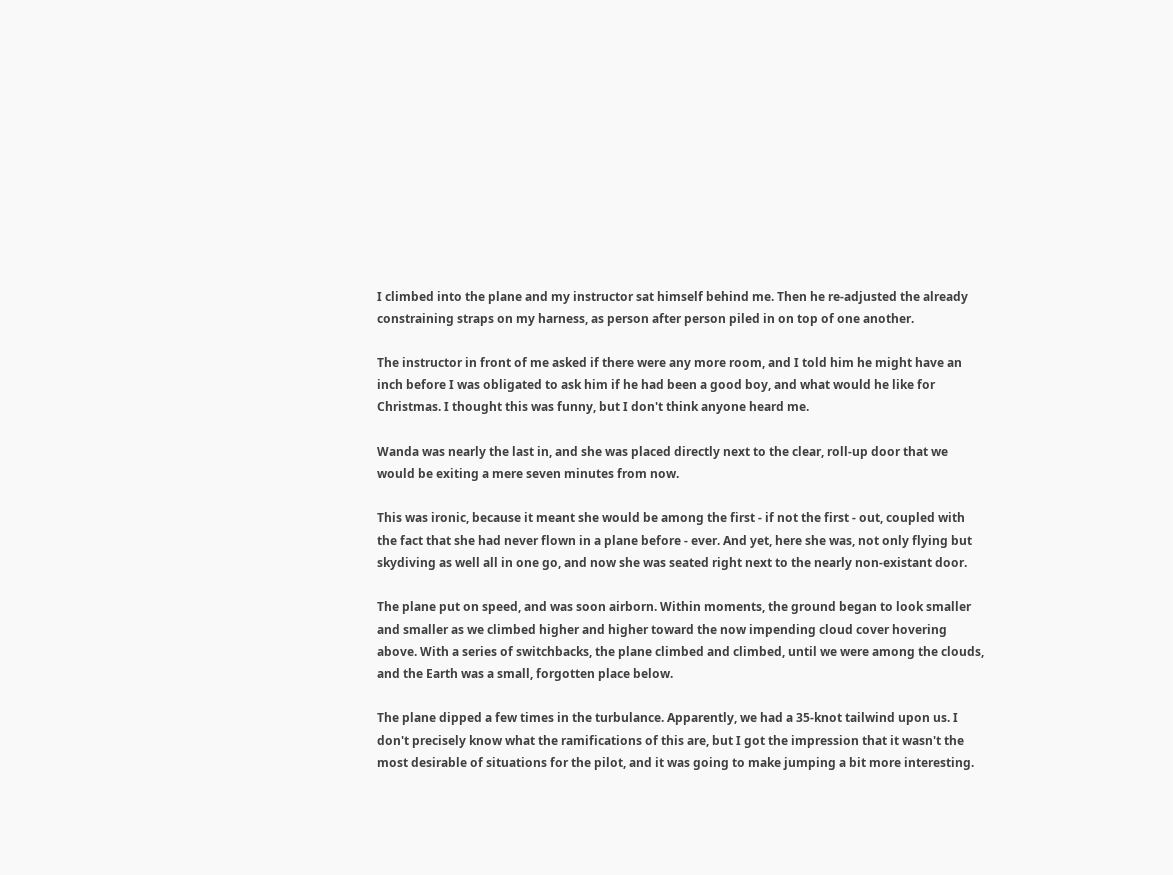I climbed into the plane and my instructor sat himself behind me. Then he re-adjusted the already constraining straps on my harness, as person after person piled in on top of one another.

The instructor in front of me asked if there were any more room, and I told him he might have an inch before I was obligated to ask him if he had been a good boy, and what would he like for Christmas. I thought this was funny, but I don't think anyone heard me.

Wanda was nearly the last in, and she was placed directly next to the clear, roll-up door that we would be exiting a mere seven minutes from now.

This was ironic, because it meant she would be among the first - if not the first - out, coupled with the fact that she had never flown in a plane before - ever. And yet, here she was, not only flying but skydiving as well all in one go, and now she was seated right next to the nearly non-existant door.

The plane put on speed, and was soon airborn. Within moments, the ground began to look smaller and smaller as we climbed higher and higher toward the now impending cloud cover hovering above. With a series of switchbacks, the plane climbed and climbed, until we were among the clouds, and the Earth was a small, forgotten place below.

The plane dipped a few times in the turbulance. Apparently, we had a 35-knot tailwind upon us. I don't precisely know what the ramifications of this are, but I got the impression that it wasn't the most desirable of situations for the pilot, and it was going to make jumping a bit more interesting.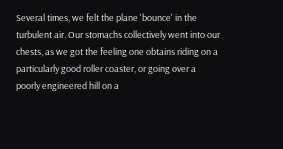Several times, we felt the plane 'bounce' in the turbulent air. Our stomachs collectively went into our chests, as we got the feeling one obtains riding on a particularly good roller coaster, or going over a poorly engineered hill on a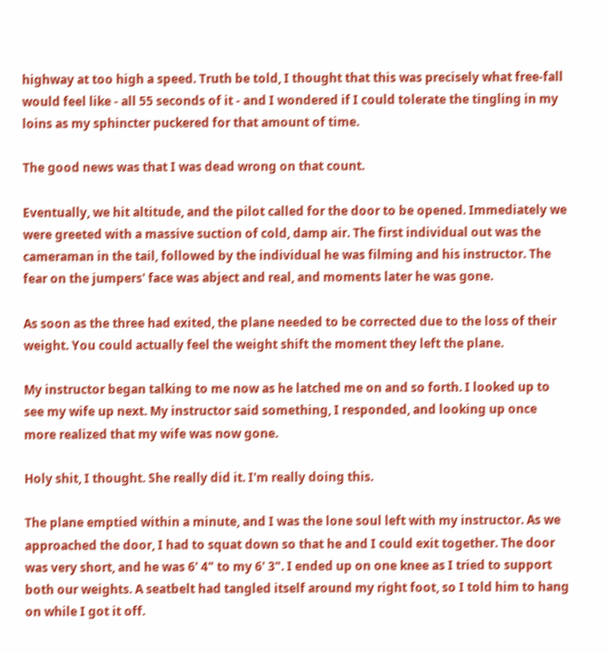highway at too high a speed. Truth be told, I thought that this was precisely what free-fall would feel like - all 55 seconds of it - and I wondered if I could tolerate the tingling in my loins as my sphincter puckered for that amount of time.

The good news was that I was dead wrong on that count.

Eventually, we hit altitude, and the pilot called for the door to be opened. Immediately we were greeted with a massive suction of cold, damp air. The first individual out was the cameraman in the tail, followed by the individual he was filming and his instructor. The fear on the jumpers' face was abject and real, and moments later he was gone.

As soon as the three had exited, the plane needed to be corrected due to the loss of their weight. You could actually feel the weight shift the moment they left the plane.

My instructor began talking to me now as he latched me on and so forth. I looked up to see my wife up next. My instructor said something, I responded, and looking up once more realized that my wife was now gone.

Holy shit, I thought. She really did it. I'm really doing this.

The plane emptied within a minute, and I was the lone soul left with my instructor. As we approached the door, I had to squat down so that he and I could exit together. The door was very short, and he was 6' 4" to my 6' 3". I ended up on one knee as I tried to support both our weights. A seatbelt had tangled itself around my right foot, so I told him to hang on while I got it off.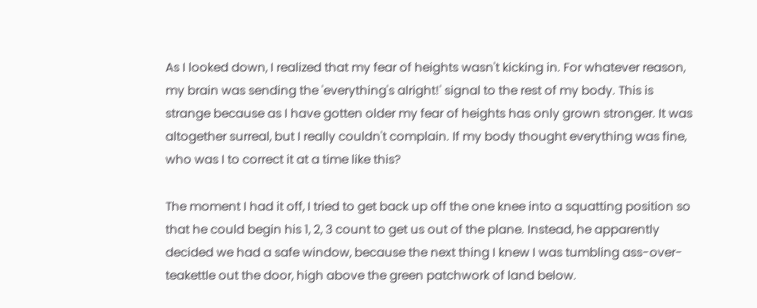As I looked down, I realized that my fear of heights wasn't kicking in. For whatever reason, my brain was sending the 'everything's alright!' signal to the rest of my body. This is strange because as I have gotten older my fear of heights has only grown stronger. It was altogether surreal, but I really couldn't complain. If my body thought everything was fine, who was I to correct it at a time like this?

The moment I had it off, I tried to get back up off the one knee into a squatting position so that he could begin his 1, 2, 3 count to get us out of the plane. Instead, he apparently decided we had a safe window, because the next thing I knew I was tumbling ass-over-teakettle out the door, high above the green patchwork of land below.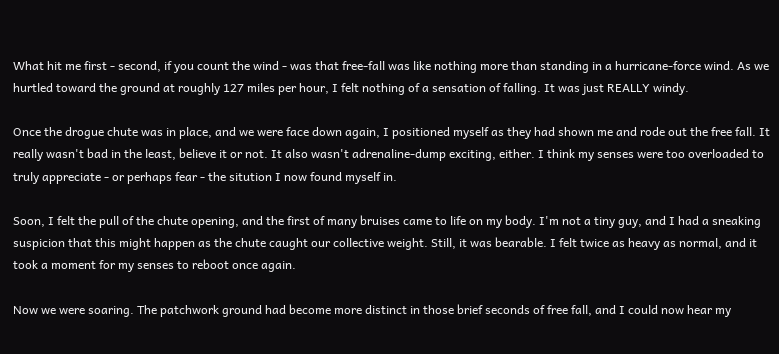What hit me first - second, if you count the wind - was that free-fall was like nothing more than standing in a hurricane-force wind. As we hurtled toward the ground at roughly 127 miles per hour, I felt nothing of a sensation of falling. It was just REALLY windy.

Once the drogue chute was in place, and we were face down again, I positioned myself as they had shown me and rode out the free fall. It really wasn't bad in the least, believe it or not. It also wasn't adrenaline-dump exciting, either. I think my senses were too overloaded to truly appreciate - or perhaps fear - the sitution I now found myself in.

Soon, I felt the pull of the chute opening, and the first of many bruises came to life on my body. I'm not a tiny guy, and I had a sneaking suspicion that this might happen as the chute caught our collective weight. Still, it was bearable. I felt twice as heavy as normal, and it took a moment for my senses to reboot once again.

Now we were soaring. The patchwork ground had become more distinct in those brief seconds of free fall, and I could now hear my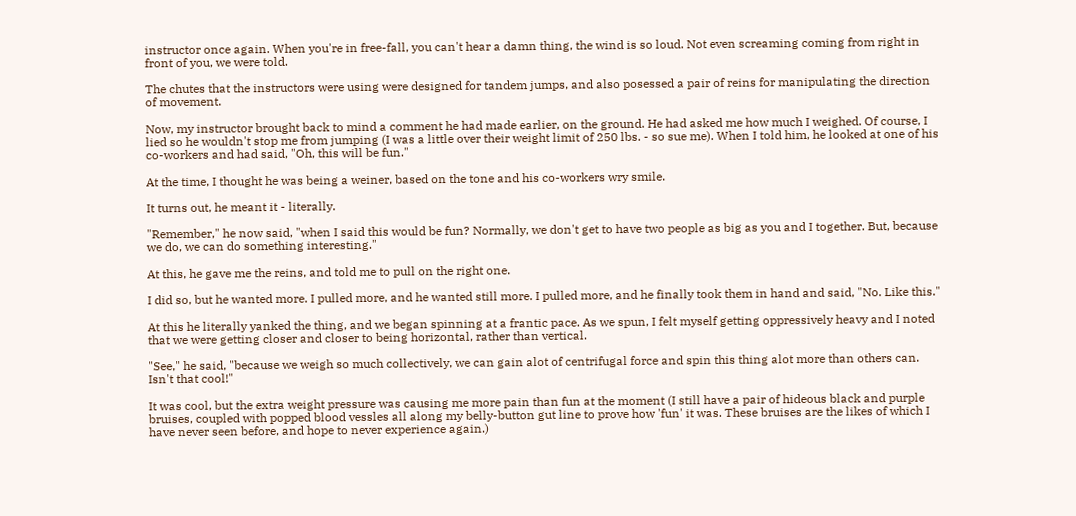instructor once again. When you're in free-fall, you can't hear a damn thing, the wind is so loud. Not even screaming coming from right in front of you, we were told.

The chutes that the instructors were using were designed for tandem jumps, and also posessed a pair of reins for manipulating the direction of movement.

Now, my instructor brought back to mind a comment he had made earlier, on the ground. He had asked me how much I weighed. Of course, I lied so he wouldn't stop me from jumping (I was a little over their weight limit of 250 lbs. - so sue me). When I told him, he looked at one of his co-workers and had said, "Oh, this will be fun."

At the time, I thought he was being a weiner, based on the tone and his co-workers wry smile.

It turns out, he meant it - literally.

"Remember," he now said, "when I said this would be fun? Normally, we don't get to have two people as big as you and I together. But, because we do, we can do something interesting."

At this, he gave me the reins, and told me to pull on the right one.

I did so, but he wanted more. I pulled more, and he wanted still more. I pulled more, and he finally took them in hand and said, "No. Like this."

At this he literally yanked the thing, and we began spinning at a frantic pace. As we spun, I felt myself getting oppressively heavy and I noted that we were getting closer and closer to being horizontal, rather than vertical.

"See," he said, "because we weigh so much collectively, we can gain alot of centrifugal force and spin this thing alot more than others can. Isn't that cool!"

It was cool, but the extra weight pressure was causing me more pain than fun at the moment (I still have a pair of hideous black and purple bruises, coupled with popped blood vessles all along my belly-button gut line to prove how 'fun' it was. These bruises are the likes of which I have never seen before, and hope to never experience again.)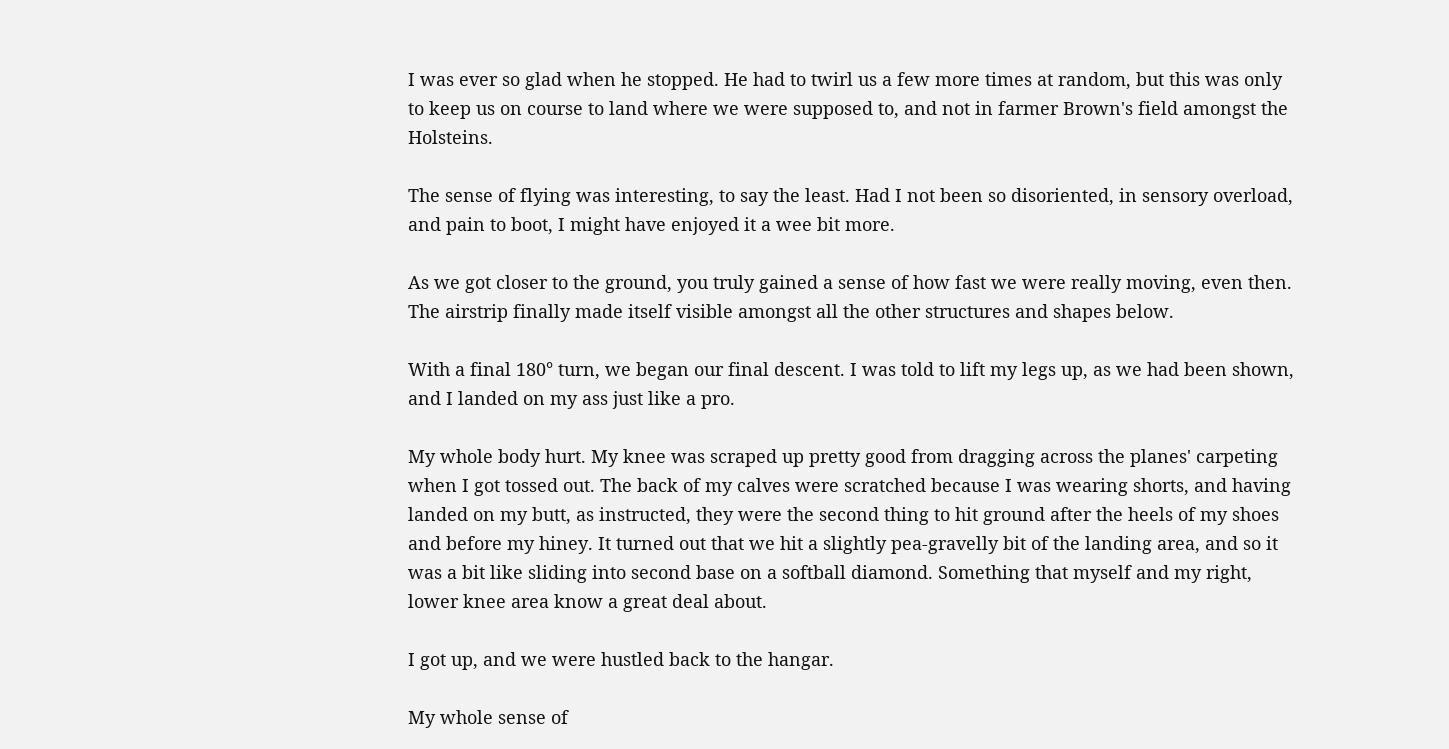I was ever so glad when he stopped. He had to twirl us a few more times at random, but this was only to keep us on course to land where we were supposed to, and not in farmer Brown's field amongst the Holsteins.

The sense of flying was interesting, to say the least. Had I not been so disoriented, in sensory overload, and pain to boot, I might have enjoyed it a wee bit more.

As we got closer to the ground, you truly gained a sense of how fast we were really moving, even then. The airstrip finally made itself visible amongst all the other structures and shapes below.

With a final 180° turn, we began our final descent. I was told to lift my legs up, as we had been shown, and I landed on my ass just like a pro.

My whole body hurt. My knee was scraped up pretty good from dragging across the planes' carpeting when I got tossed out. The back of my calves were scratched because I was wearing shorts, and having landed on my butt, as instructed, they were the second thing to hit ground after the heels of my shoes and before my hiney. It turned out that we hit a slightly pea-gravelly bit of the landing area, and so it was a bit like sliding into second base on a softball diamond. Something that myself and my right, lower knee area know a great deal about.

I got up, and we were hustled back to the hangar.

My whole sense of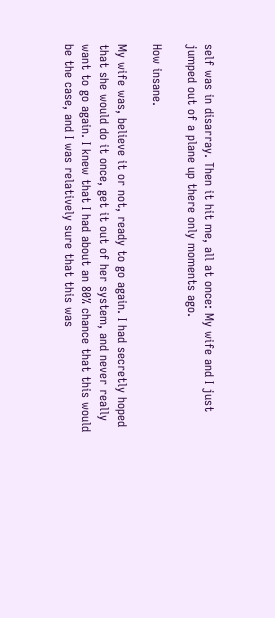self was in disarray. Then it hit me, all at once: My wife and I just jumped out of a plane up there only moments ago.

How insane.

My wife was, believe it or not, ready to go again. I had secretly hoped that she would do it once, get it out of her system, and never really want to go again. I knew that I had about an 80% chance that this would be the case, and I was relatively sure that this was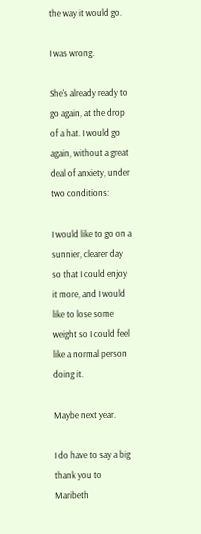the way it would go.

I was wrong.

She's already ready to go again, at the drop of a hat. I would go again, without a great deal of anxiety, under two conditions:

I would like to go on a sunnier, clearer day so that I could enjoy it more, and I would like to lose some weight so I could feel like a normal person doing it.

Maybe next year.

I do have to say a big thank you to Maribeth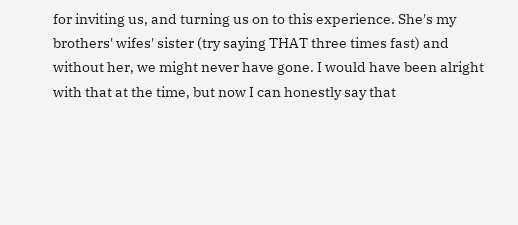for inviting us, and turning us on to this experience. She's my brothers' wifes' sister (try saying THAT three times fast) and without her, we might never have gone. I would have been alright with that at the time, but now I can honestly say that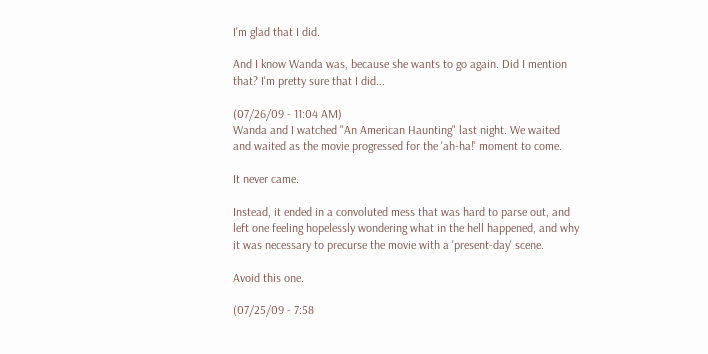I'm glad that I did.

And I know Wanda was, because she wants to go again. Did I mention that? I'm pretty sure that I did...

(07/26/09 - 11:04 AM)
Wanda and I watched "An American Haunting" last night. We waited and waited as the movie progressed for the 'ah-ha!' moment to come.

It never came.

Instead, it ended in a convoluted mess that was hard to parse out, and left one feeling hopelessly wondering what in the hell happened, and why it was necessary to precurse the movie with a 'present-day' scene.

Avoid this one.

(07/25/09 - 7:58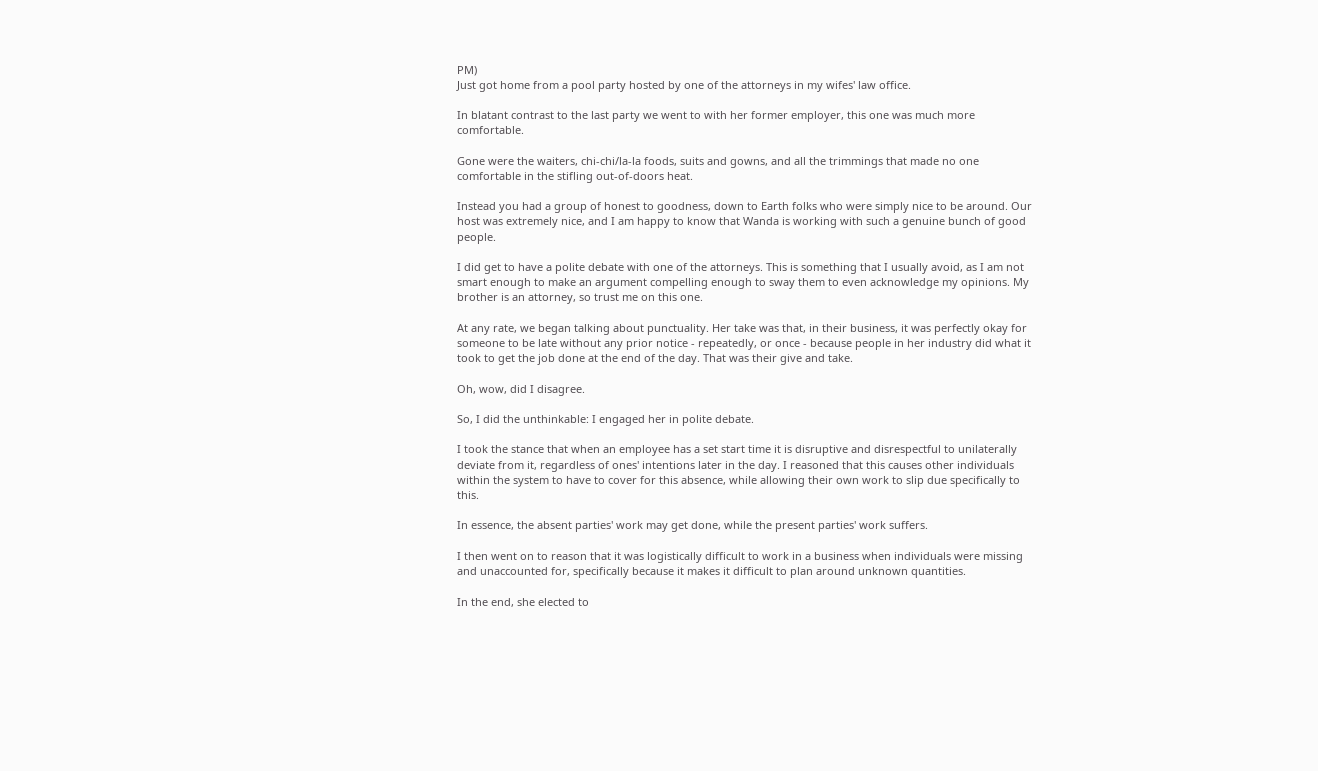PM)
Just got home from a pool party hosted by one of the attorneys in my wifes' law office.

In blatant contrast to the last party we went to with her former employer, this one was much more comfortable.

Gone were the waiters, chi-chi/la-la foods, suits and gowns, and all the trimmings that made no one comfortable in the stifling out-of-doors heat.

Instead you had a group of honest to goodness, down to Earth folks who were simply nice to be around. Our host was extremely nice, and I am happy to know that Wanda is working with such a genuine bunch of good people.

I did get to have a polite debate with one of the attorneys. This is something that I usually avoid, as I am not smart enough to make an argument compelling enough to sway them to even acknowledge my opinions. My brother is an attorney, so trust me on this one.

At any rate, we began talking about punctuality. Her take was that, in their business, it was perfectly okay for someone to be late without any prior notice - repeatedly, or once - because people in her industry did what it took to get the job done at the end of the day. That was their give and take.

Oh, wow, did I disagree.

So, I did the unthinkable: I engaged her in polite debate.

I took the stance that when an employee has a set start time it is disruptive and disrespectful to unilaterally deviate from it, regardless of ones' intentions later in the day. I reasoned that this causes other individuals within the system to have to cover for this absence, while allowing their own work to slip due specifically to this.

In essence, the absent parties' work may get done, while the present parties' work suffers.

I then went on to reason that it was logistically difficult to work in a business when individuals were missing and unaccounted for, specifically because it makes it difficult to plan around unknown quantities.

In the end, she elected to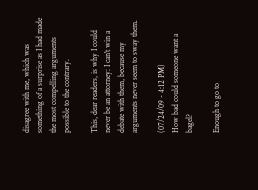disagree with me, which was something of a surprise as I had made the most compelling arguments possible to the contrary.

This, dear readers, is why I could never be an attorney: I can't win a debate with them, because my arguments never seem to sway them.

(07/24/09 - 4:12 PM)
How bad could someone want a bagel?

Enough to go to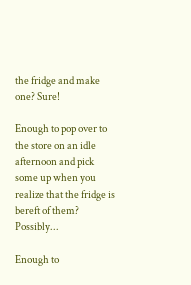the fridge and make one? Sure!

Enough to pop over to the store on an idle afternoon and pick some up when you realize that the fridge is bereft of them? Possibly...

Enough to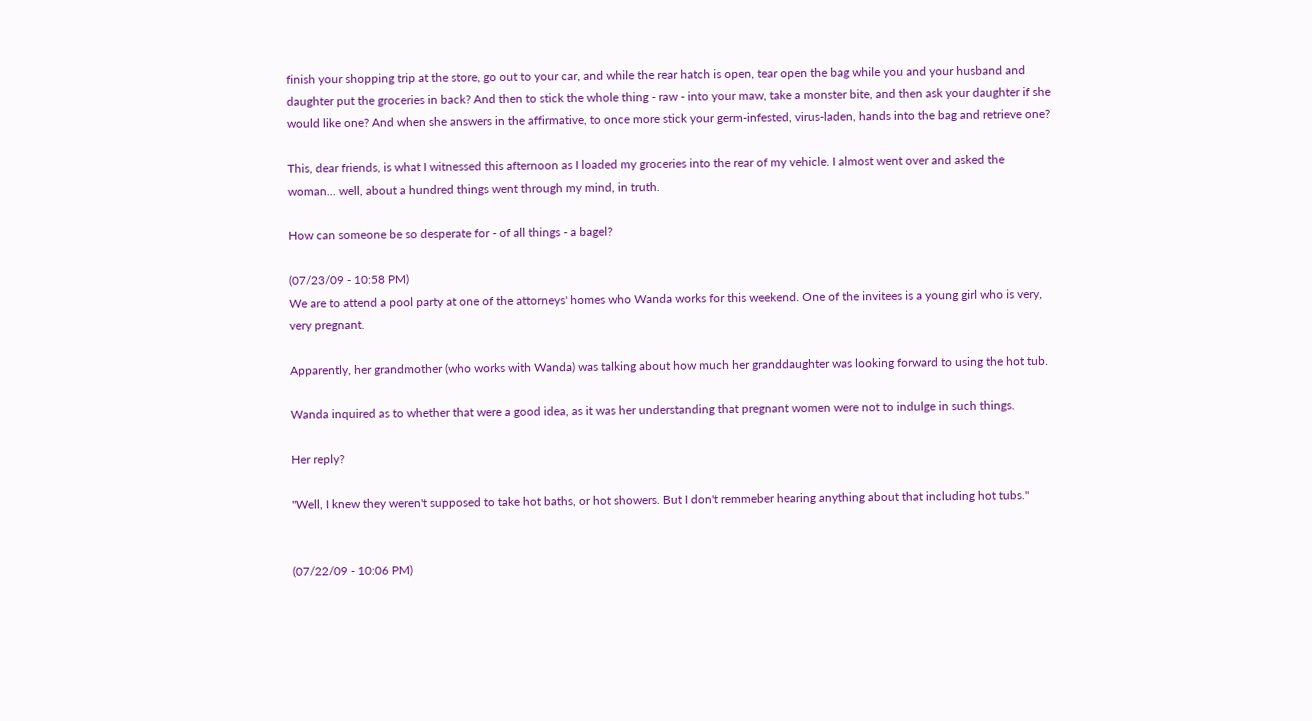finish your shopping trip at the store, go out to your car, and while the rear hatch is open, tear open the bag while you and your husband and daughter put the groceries in back? And then to stick the whole thing - raw - into your maw, take a monster bite, and then ask your daughter if she would like one? And when she answers in the affirmative, to once more stick your germ-infested, virus-laden, hands into the bag and retrieve one?

This, dear friends, is what I witnessed this afternoon as I loaded my groceries into the rear of my vehicle. I almost went over and asked the woman... well, about a hundred things went through my mind, in truth.

How can someone be so desperate for - of all things - a bagel?

(07/23/09 - 10:58 PM)
We are to attend a pool party at one of the attorneys' homes who Wanda works for this weekend. One of the invitees is a young girl who is very, very pregnant.

Apparently, her grandmother (who works with Wanda) was talking about how much her granddaughter was looking forward to using the hot tub.

Wanda inquired as to whether that were a good idea, as it was her understanding that pregnant women were not to indulge in such things.

Her reply?

"Well, I knew they weren't supposed to take hot baths, or hot showers. But I don't remmeber hearing anything about that including hot tubs."


(07/22/09 - 10:06 PM)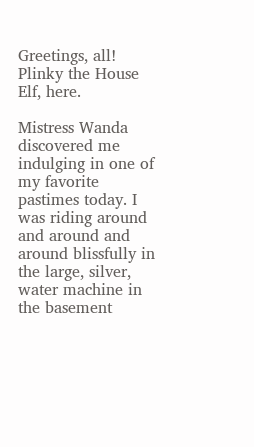Greetings, all! Plinky the House Elf, here.

Mistress Wanda discovered me indulging in one of my favorite pastimes today. I was riding around and around and around blissfully in the large, silver, water machine in the basement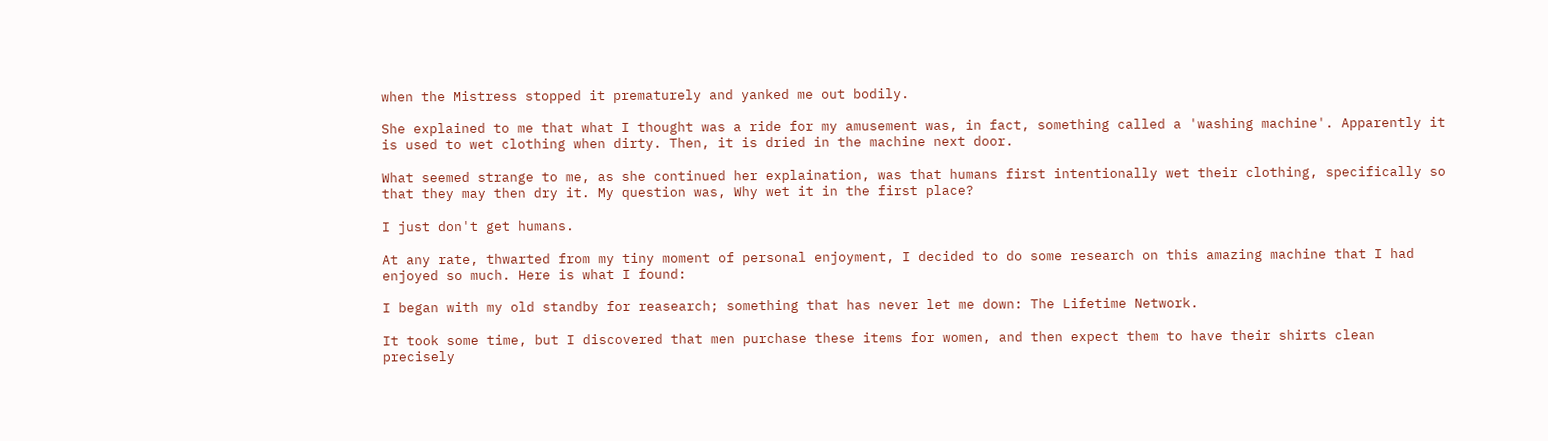when the Mistress stopped it prematurely and yanked me out bodily.

She explained to me that what I thought was a ride for my amusement was, in fact, something called a 'washing machine'. Apparently it is used to wet clothing when dirty. Then, it is dried in the machine next door.

What seemed strange to me, as she continued her explaination, was that humans first intentionally wet their clothing, specifically so that they may then dry it. My question was, Why wet it in the first place?

I just don't get humans.

At any rate, thwarted from my tiny moment of personal enjoyment, I decided to do some research on this amazing machine that I had enjoyed so much. Here is what I found:

I began with my old standby for reasearch; something that has never let me down: The Lifetime Network.

It took some time, but I discovered that men purchase these items for women, and then expect them to have their shirts clean precisely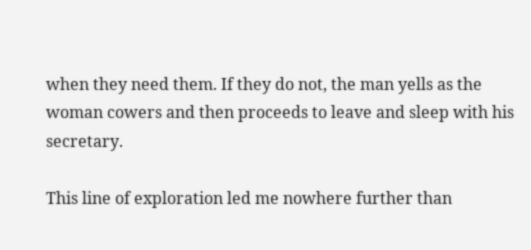when they need them. If they do not, the man yells as the woman cowers and then proceeds to leave and sleep with his secretary.

This line of exploration led me nowhere further than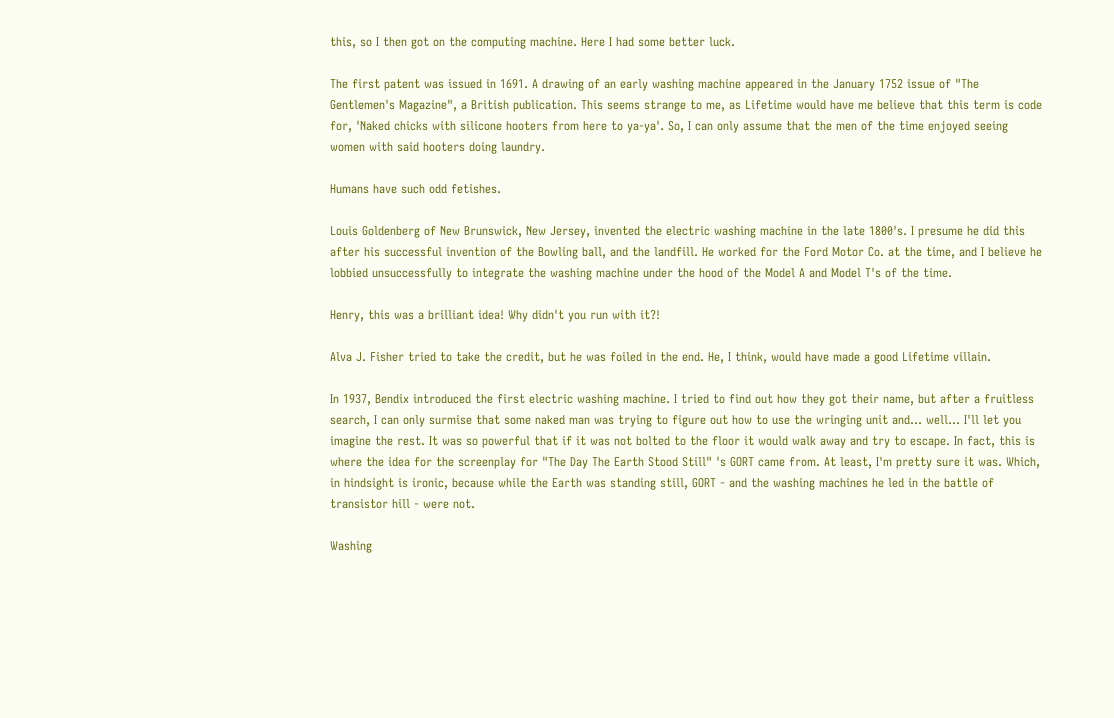this, so I then got on the computing machine. Here I had some better luck.

The first patent was issued in 1691. A drawing of an early washing machine appeared in the January 1752 issue of "The Gentlemen's Magazine", a British publication. This seems strange to me, as Lifetime would have me believe that this term is code for, 'Naked chicks with silicone hooters from here to ya-ya'. So, I can only assume that the men of the time enjoyed seeing women with said hooters doing laundry.

Humans have such odd fetishes.

Louis Goldenberg of New Brunswick, New Jersey, invented the electric washing machine in the late 1800's. I presume he did this after his successful invention of the Bowling ball, and the landfill. He worked for the Ford Motor Co. at the time, and I believe he lobbied unsuccessfully to integrate the washing machine under the hood of the Model A and Model T's of the time.

Henry, this was a brilliant idea! Why didn't you run with it?!

Alva J. Fisher tried to take the credit, but he was foiled in the end. He, I think, would have made a good Lifetime villain.

In 1937, Bendix introduced the first electric washing machine. I tried to find out how they got their name, but after a fruitless search, I can only surmise that some naked man was trying to figure out how to use the wringing unit and... well... I'll let you imagine the rest. It was so powerful that if it was not bolted to the floor it would walk away and try to escape. In fact, this is where the idea for the screenplay for "The Day The Earth Stood Still" 's GORT came from. At least, I'm pretty sure it was. Which, in hindsight is ironic, because while the Earth was standing still, GORT - and the washing machines he led in the battle of transistor hill - were not.

Washing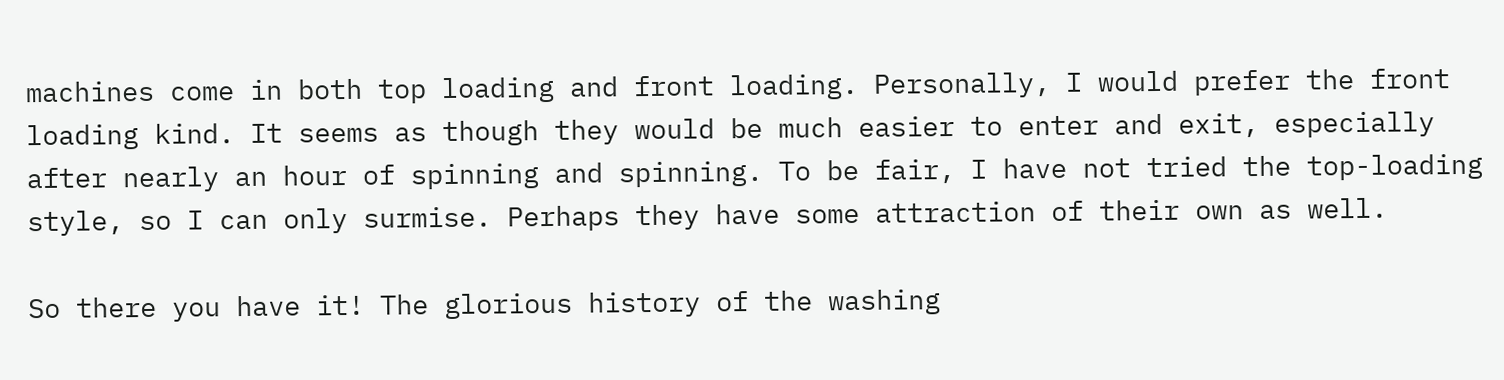machines come in both top loading and front loading. Personally, I would prefer the front loading kind. It seems as though they would be much easier to enter and exit, especially after nearly an hour of spinning and spinning. To be fair, I have not tried the top-loading style, so I can only surmise. Perhaps they have some attraction of their own as well.

So there you have it! The glorious history of the washing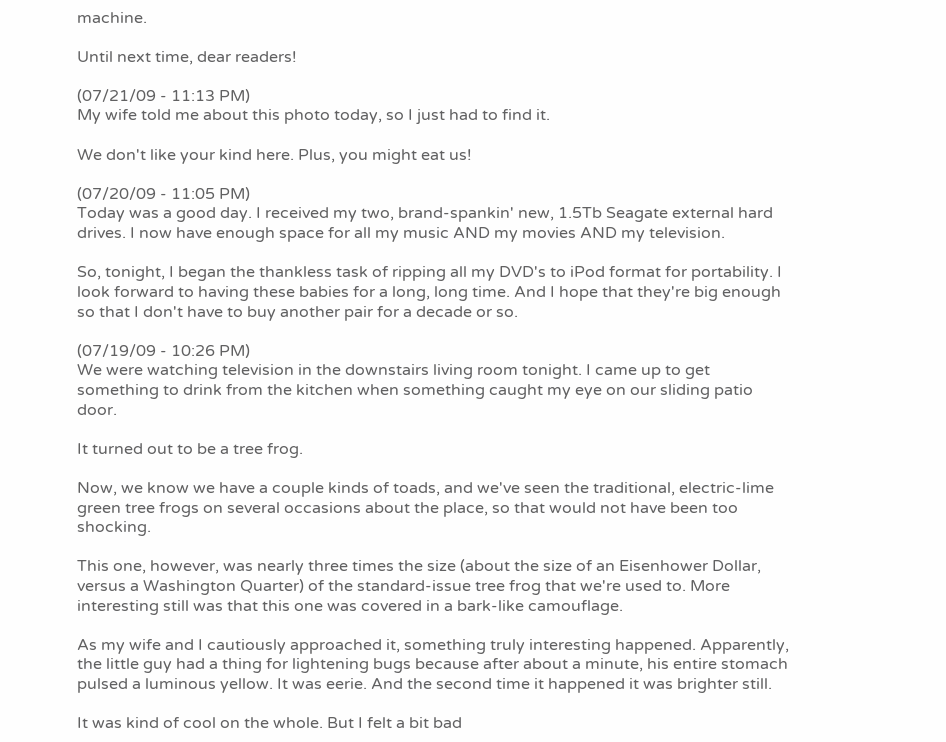machine.

Until next time, dear readers!

(07/21/09 - 11:13 PM)
My wife told me about this photo today, so I just had to find it.

We don't like your kind here. Plus, you might eat us!

(07/20/09 - 11:05 PM)
Today was a good day. I received my two, brand-spankin' new, 1.5Tb Seagate external hard drives. I now have enough space for all my music AND my movies AND my television.

So, tonight, I began the thankless task of ripping all my DVD's to iPod format for portability. I look forward to having these babies for a long, long time. And I hope that they're big enough so that I don't have to buy another pair for a decade or so.

(07/19/09 - 10:26 PM)
We were watching television in the downstairs living room tonight. I came up to get something to drink from the kitchen when something caught my eye on our sliding patio door.

It turned out to be a tree frog.

Now, we know we have a couple kinds of toads, and we've seen the traditional, electric-lime green tree frogs on several occasions about the place, so that would not have been too shocking.

This one, however, was nearly three times the size (about the size of an Eisenhower Dollar, versus a Washington Quarter) of the standard-issue tree frog that we're used to. More interesting still was that this one was covered in a bark-like camouflage.

As my wife and I cautiously approached it, something truly interesting happened. Apparently, the little guy had a thing for lightening bugs because after about a minute, his entire stomach pulsed a luminous yellow. It was eerie. And the second time it happened it was brighter still.

It was kind of cool on the whole. But I felt a bit bad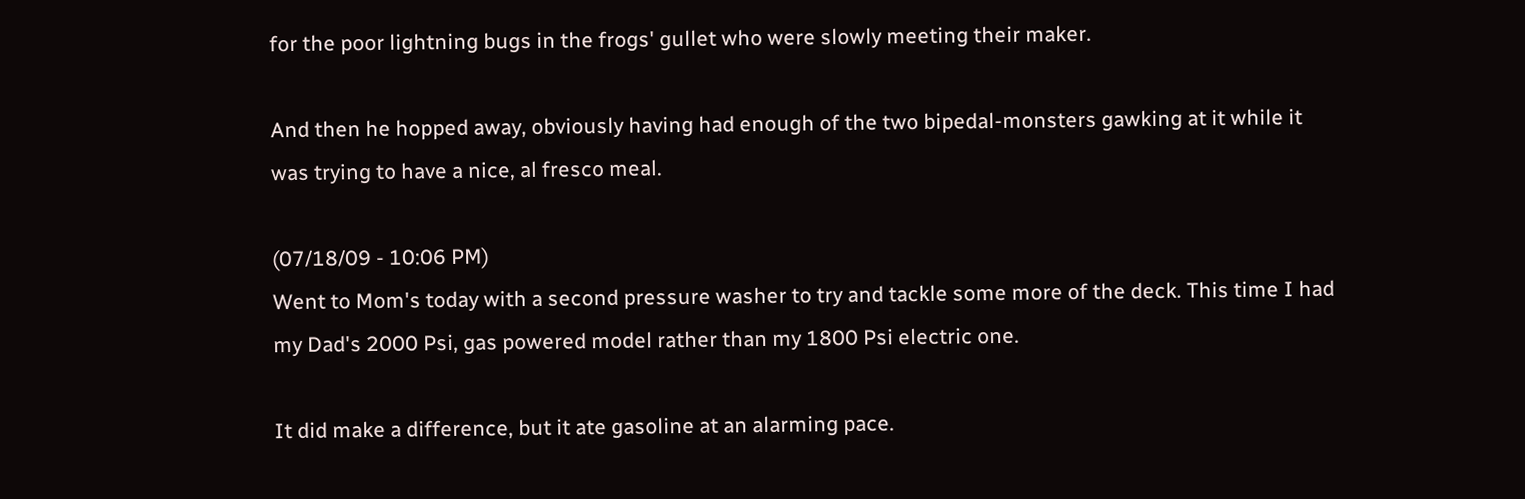for the poor lightning bugs in the frogs' gullet who were slowly meeting their maker.

And then he hopped away, obviously having had enough of the two bipedal-monsters gawking at it while it was trying to have a nice, al fresco meal.

(07/18/09 - 10:06 PM)
Went to Mom's today with a second pressure washer to try and tackle some more of the deck. This time I had my Dad's 2000 Psi, gas powered model rather than my 1800 Psi electric one.

It did make a difference, but it ate gasoline at an alarming pace.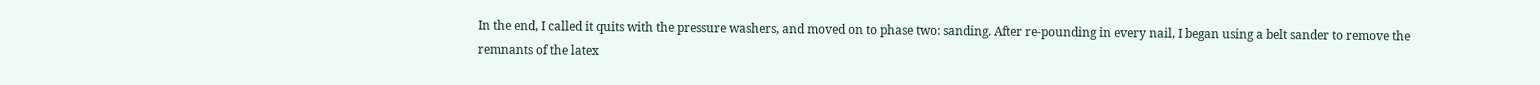In the end, I called it quits with the pressure washers, and moved on to phase two: sanding. After re-pounding in every nail, I began using a belt sander to remove the remnants of the latex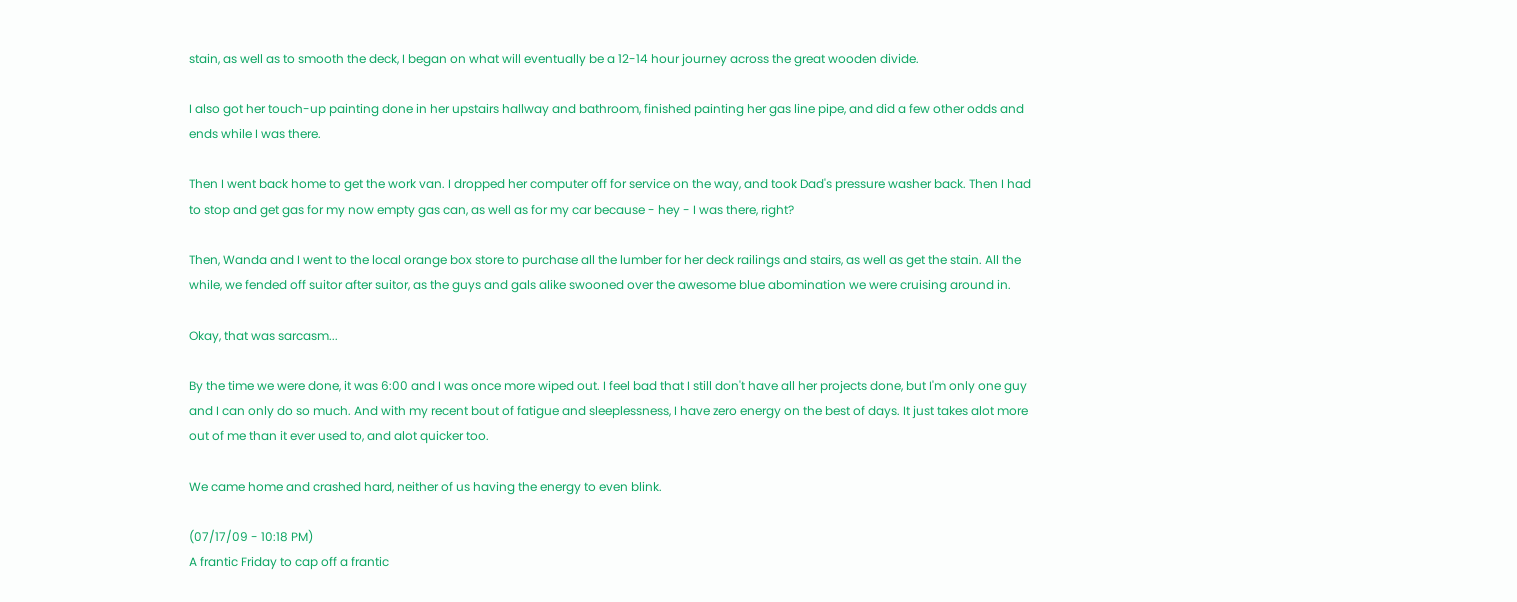stain, as well as to smooth the deck, I began on what will eventually be a 12-14 hour journey across the great wooden divide.

I also got her touch-up painting done in her upstairs hallway and bathroom, finished painting her gas line pipe, and did a few other odds and ends while I was there.

Then I went back home to get the work van. I dropped her computer off for service on the way, and took Dad's pressure washer back. Then I had to stop and get gas for my now empty gas can, as well as for my car because - hey - I was there, right?

Then, Wanda and I went to the local orange box store to purchase all the lumber for her deck railings and stairs, as well as get the stain. All the while, we fended off suitor after suitor, as the guys and gals alike swooned over the awesome blue abomination we were cruising around in.

Okay, that was sarcasm...

By the time we were done, it was 6:00 and I was once more wiped out. I feel bad that I still don't have all her projects done, but I'm only one guy and I can only do so much. And with my recent bout of fatigue and sleeplessness, I have zero energy on the best of days. It just takes alot more out of me than it ever used to, and alot quicker too.

We came home and crashed hard, neither of us having the energy to even blink.

(07/17/09 - 10:18 PM)
A frantic Friday to cap off a frantic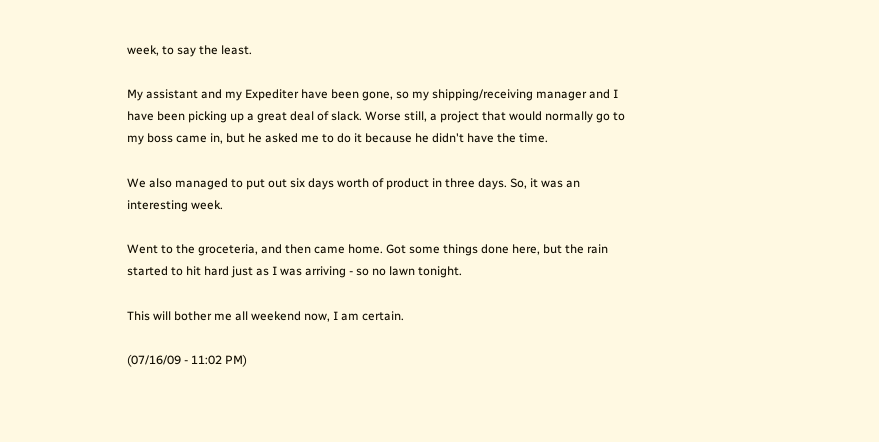week, to say the least.

My assistant and my Expediter have been gone, so my shipping/receiving manager and I have been picking up a great deal of slack. Worse still, a project that would normally go to my boss came in, but he asked me to do it because he didn't have the time.

We also managed to put out six days worth of product in three days. So, it was an interesting week.

Went to the groceteria, and then came home. Got some things done here, but the rain started to hit hard just as I was arriving - so no lawn tonight.

This will bother me all weekend now, I am certain.

(07/16/09 - 11:02 PM)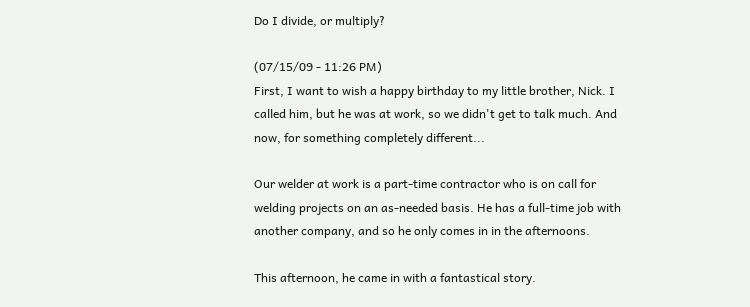Do I divide, or multiply?

(07/15/09 - 11:26 PM)
First, I want to wish a happy birthday to my little brother, Nick. I called him, but he was at work, so we didn't get to talk much. And now, for something completely different...

Our welder at work is a part-time contractor who is on call for welding projects on an as-needed basis. He has a full-time job with another company, and so he only comes in in the afternoons.

This afternoon, he came in with a fantastical story.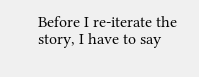Before I re-iterate the story, I have to say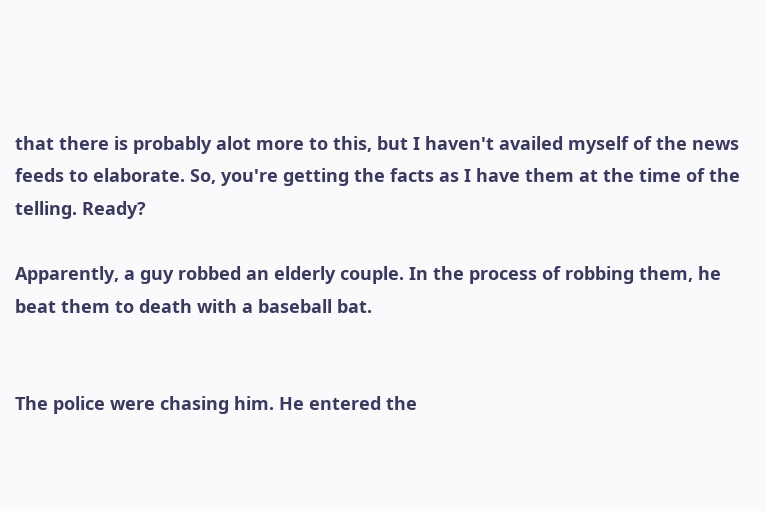that there is probably alot more to this, but I haven't availed myself of the news feeds to elaborate. So, you're getting the facts as I have them at the time of the telling. Ready?

Apparently, a guy robbed an elderly couple. In the process of robbing them, he beat them to death with a baseball bat.


The police were chasing him. He entered the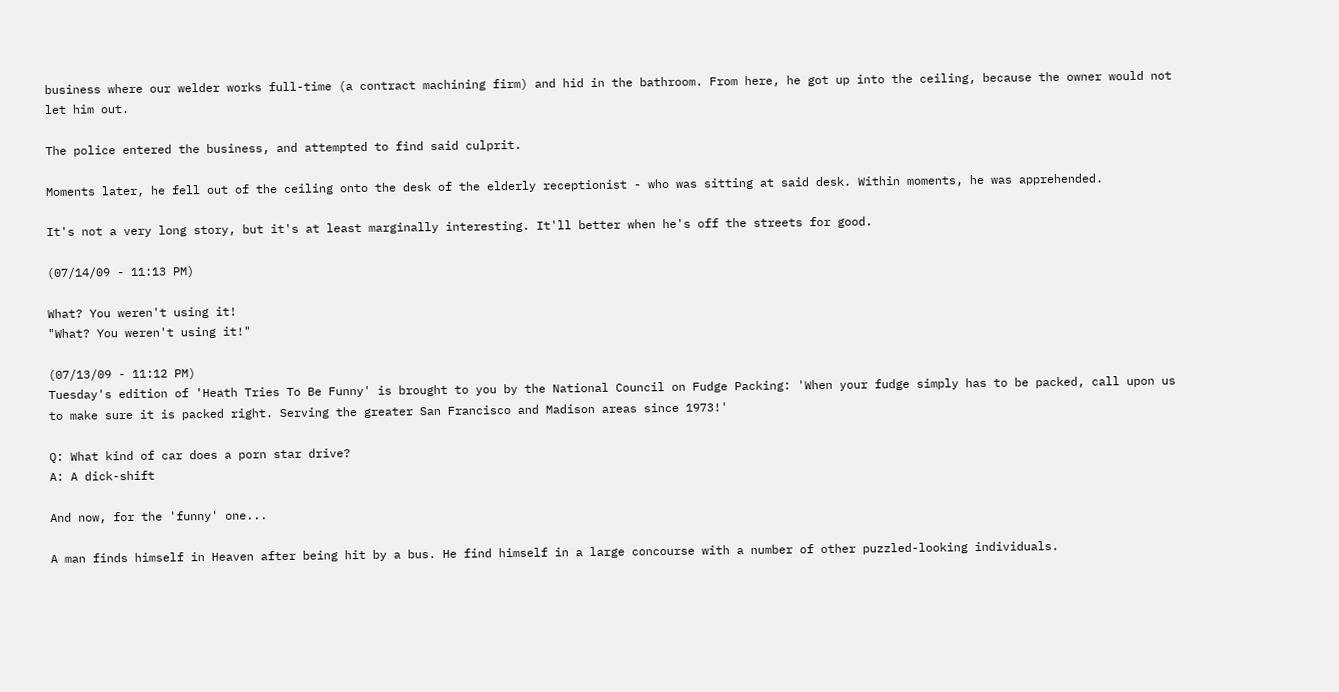business where our welder works full-time (a contract machining firm) and hid in the bathroom. From here, he got up into the ceiling, because the owner would not let him out.

The police entered the business, and attempted to find said culprit.

Moments later, he fell out of the ceiling onto the desk of the elderly receptionist - who was sitting at said desk. Within moments, he was apprehended.

It's not a very long story, but it's at least marginally interesting. It'll better when he's off the streets for good.

(07/14/09 - 11:13 PM)

What? You weren't using it!
"What? You weren't using it!"

(07/13/09 - 11:12 PM)
Tuesday's edition of 'Heath Tries To Be Funny' is brought to you by the National Council on Fudge Packing: 'When your fudge simply has to be packed, call upon us to make sure it is packed right. Serving the greater San Francisco and Madison areas since 1973!'

Q: What kind of car does a porn star drive?
A: A dick-shift

And now, for the 'funny' one...

A man finds himself in Heaven after being hit by a bus. He find himself in a large concourse with a number of other puzzled-looking individuals.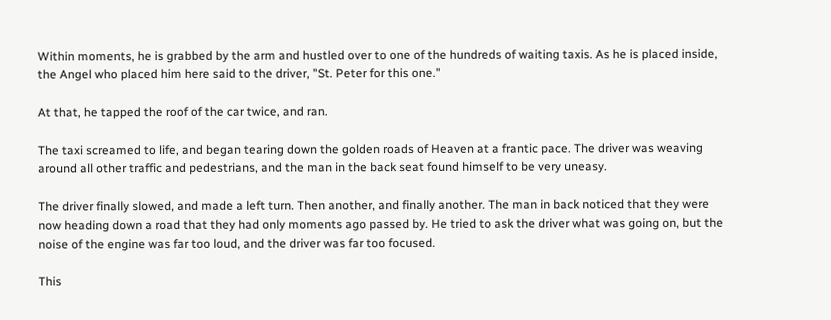Within moments, he is grabbed by the arm and hustled over to one of the hundreds of waiting taxis. As he is placed inside, the Angel who placed him here said to the driver, "St. Peter for this one."

At that, he tapped the roof of the car twice, and ran.

The taxi screamed to life, and began tearing down the golden roads of Heaven at a frantic pace. The driver was weaving around all other traffic and pedestrians, and the man in the back seat found himself to be very uneasy.

The driver finally slowed, and made a left turn. Then another, and finally another. The man in back noticed that they were now heading down a road that they had only moments ago passed by. He tried to ask the driver what was going on, but the noise of the engine was far too loud, and the driver was far too focused.

This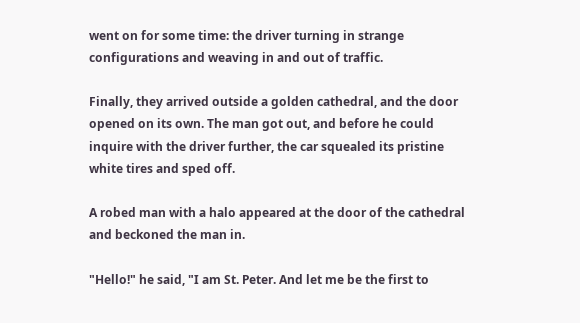went on for some time: the driver turning in strange configurations and weaving in and out of traffic.

Finally, they arrived outside a golden cathedral, and the door opened on its own. The man got out, and before he could inquire with the driver further, the car squealed its pristine white tires and sped off.

A robed man with a halo appeared at the door of the cathedral and beckoned the man in.

"Hello!" he said, "I am St. Peter. And let me be the first to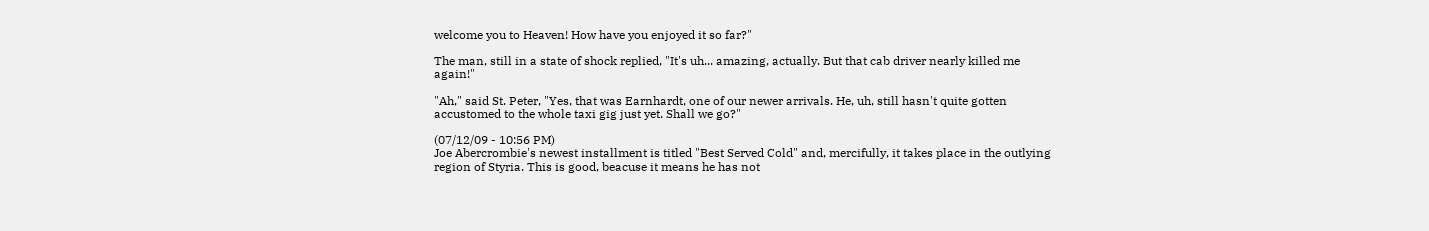welcome you to Heaven! How have you enjoyed it so far?"

The man, still in a state of shock replied, "It's uh... amazing, actually. But that cab driver nearly killed me again!"

"Ah," said St. Peter, "Yes, that was Earnhardt, one of our newer arrivals. He, uh, still hasn't quite gotten accustomed to the whole taxi gig just yet. Shall we go?"

(07/12/09 - 10:56 PM)
Joe Abercrombie's newest installment is titled "Best Served Cold" and, mercifully, it takes place in the outlying region of Styria. This is good, beacuse it means he has not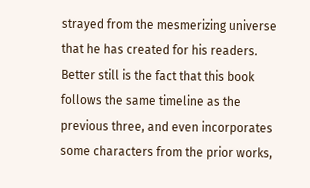strayed from the mesmerizing universe that he has created for his readers. Better still is the fact that this book follows the same timeline as the previous three, and even incorporates some characters from the prior works,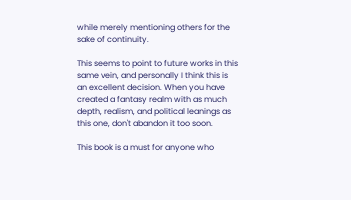while merely mentioning others for the sake of continuity.

This seems to point to future works in this same vein, and personally I think this is an excellent decision. When you have created a fantasy realm with as much depth, realism, and political leanings as this one, don't abandon it too soon.

This book is a must for anyone who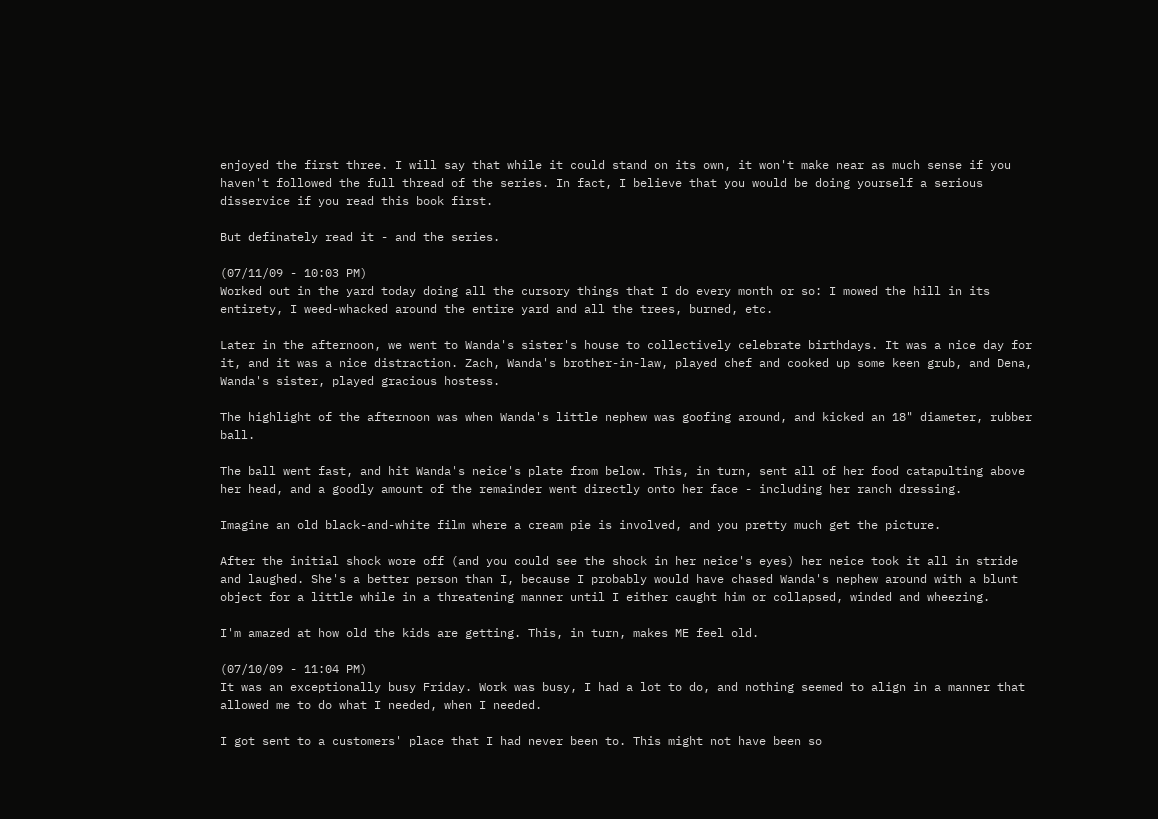enjoyed the first three. I will say that while it could stand on its own, it won't make near as much sense if you haven't followed the full thread of the series. In fact, I believe that you would be doing yourself a serious disservice if you read this book first.

But definately read it - and the series.

(07/11/09 - 10:03 PM)
Worked out in the yard today doing all the cursory things that I do every month or so: I mowed the hill in its entirety, I weed-whacked around the entire yard and all the trees, burned, etc.

Later in the afternoon, we went to Wanda's sister's house to collectively celebrate birthdays. It was a nice day for it, and it was a nice distraction. Zach, Wanda's brother-in-law, played chef and cooked up some keen grub, and Dena, Wanda's sister, played gracious hostess.

The highlight of the afternoon was when Wanda's little nephew was goofing around, and kicked an 18" diameter, rubber ball.

The ball went fast, and hit Wanda's neice's plate from below. This, in turn, sent all of her food catapulting above her head, and a goodly amount of the remainder went directly onto her face - including her ranch dressing.

Imagine an old black-and-white film where a cream pie is involved, and you pretty much get the picture.

After the initial shock wore off (and you could see the shock in her neice's eyes) her neice took it all in stride and laughed. She's a better person than I, because I probably would have chased Wanda's nephew around with a blunt object for a little while in a threatening manner until I either caught him or collapsed, winded and wheezing.

I'm amazed at how old the kids are getting. This, in turn, makes ME feel old.

(07/10/09 - 11:04 PM)
It was an exceptionally busy Friday. Work was busy, I had a lot to do, and nothing seemed to align in a manner that allowed me to do what I needed, when I needed.

I got sent to a customers' place that I had never been to. This might not have been so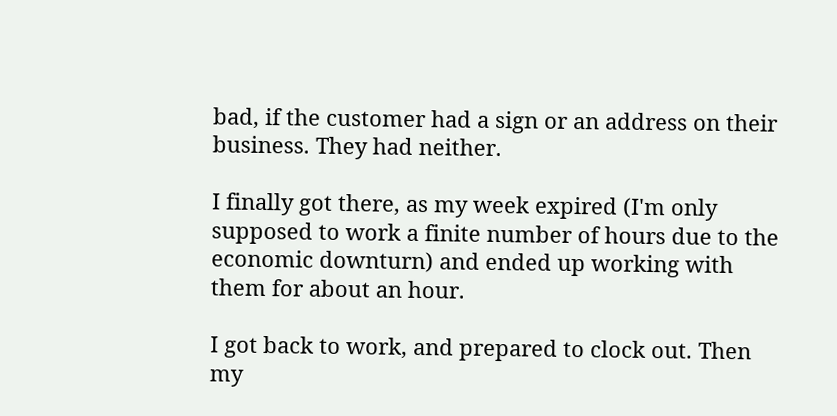bad, if the customer had a sign or an address on their business. They had neither.

I finally got there, as my week expired (I'm only supposed to work a finite number of hours due to the economic downturn) and ended up working with them for about an hour.

I got back to work, and prepared to clock out. Then my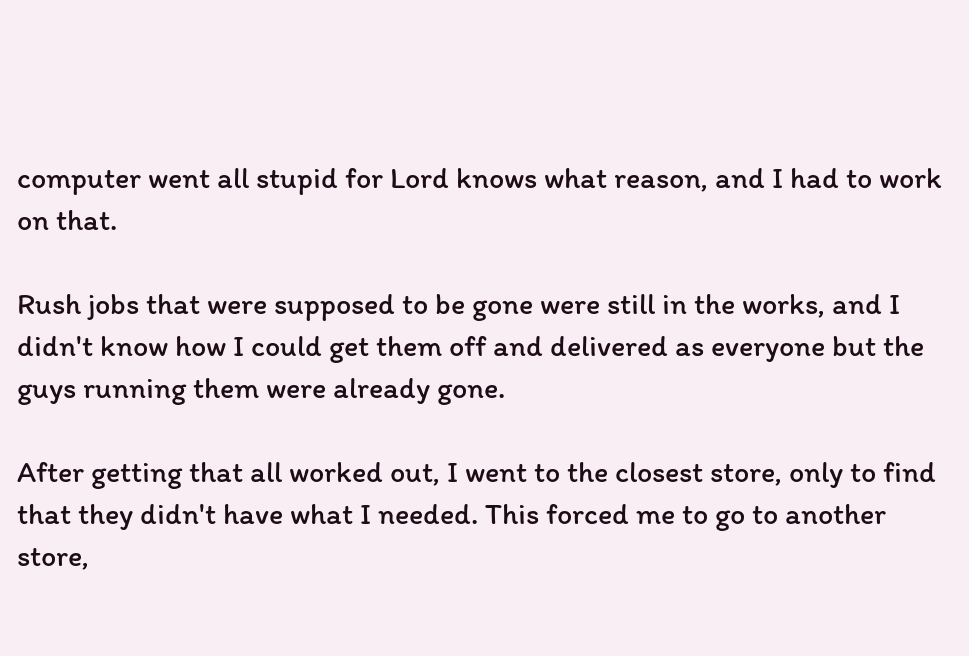computer went all stupid for Lord knows what reason, and I had to work on that.

Rush jobs that were supposed to be gone were still in the works, and I didn't know how I could get them off and delivered as everyone but the guys running them were already gone.

After getting that all worked out, I went to the closest store, only to find that they didn't have what I needed. This forced me to go to another store,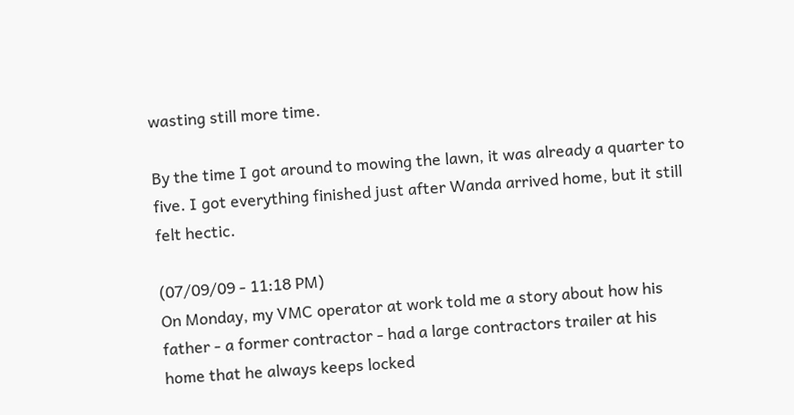wasting still more time.

By the time I got around to mowing the lawn, it was already a quarter to five. I got everything finished just after Wanda arrived home, but it still felt hectic.

(07/09/09 - 11:18 PM)
On Monday, my VMC operator at work told me a story about how his father - a former contractor - had a large contractors trailer at his home that he always keeps locked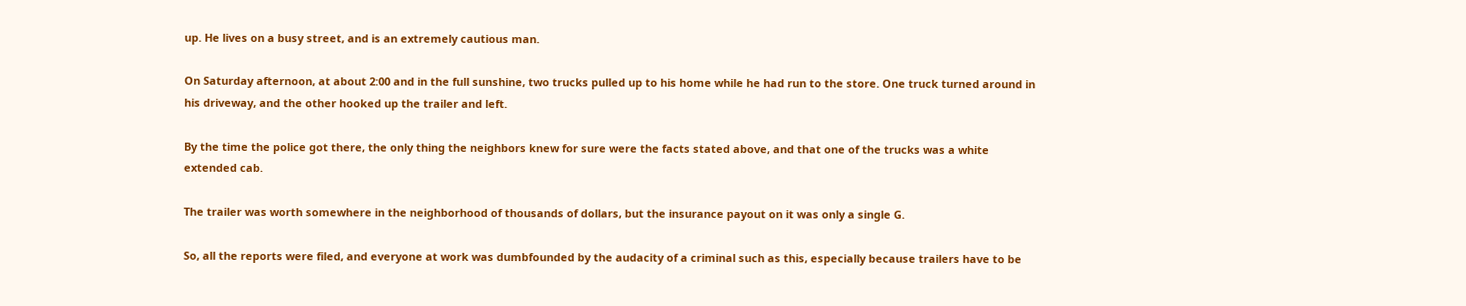up. He lives on a busy street, and is an extremely cautious man.

On Saturday afternoon, at about 2:00 and in the full sunshine, two trucks pulled up to his home while he had run to the store. One truck turned around in his driveway, and the other hooked up the trailer and left.

By the time the police got there, the only thing the neighbors knew for sure were the facts stated above, and that one of the trucks was a white extended cab.

The trailer was worth somewhere in the neighborhood of thousands of dollars, but the insurance payout on it was only a single G.

So, all the reports were filed, and everyone at work was dumbfounded by the audacity of a criminal such as this, especially because trailers have to be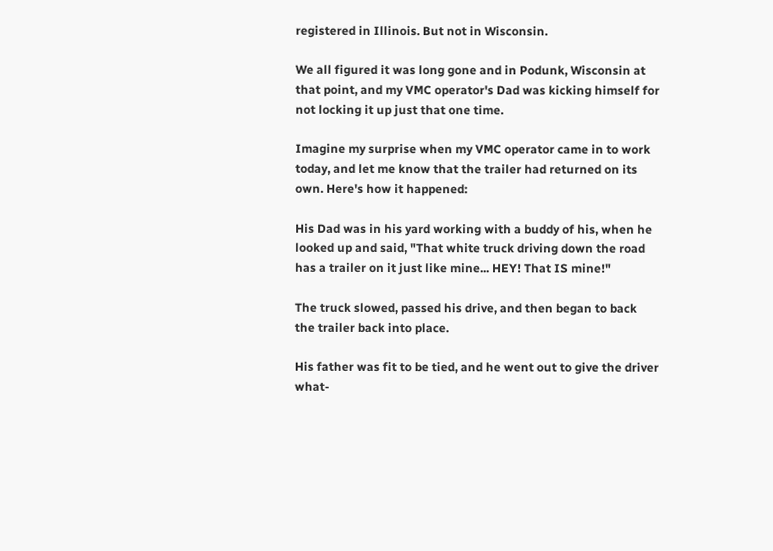registered in Illinois. But not in Wisconsin.

We all figured it was long gone and in Podunk, Wisconsin at that point, and my VMC operator's Dad was kicking himself for not locking it up just that one time.

Imagine my surprise when my VMC operator came in to work today, and let me know that the trailer had returned on its own. Here's how it happened:

His Dad was in his yard working with a buddy of his, when he looked up and said, "That white truck driving down the road has a trailer on it just like mine... HEY! That IS mine!"

The truck slowed, passed his drive, and then began to back the trailer back into place.

His father was fit to be tied, and he went out to give the driver what-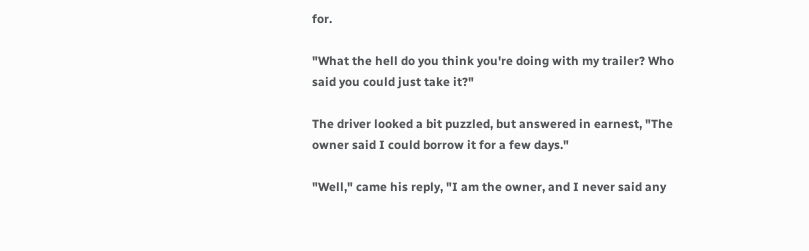for.

"What the hell do you think you're doing with my trailer? Who said you could just take it?"

The driver looked a bit puzzled, but answered in earnest, "The owner said I could borrow it for a few days."

"Well," came his reply, "I am the owner, and I never said any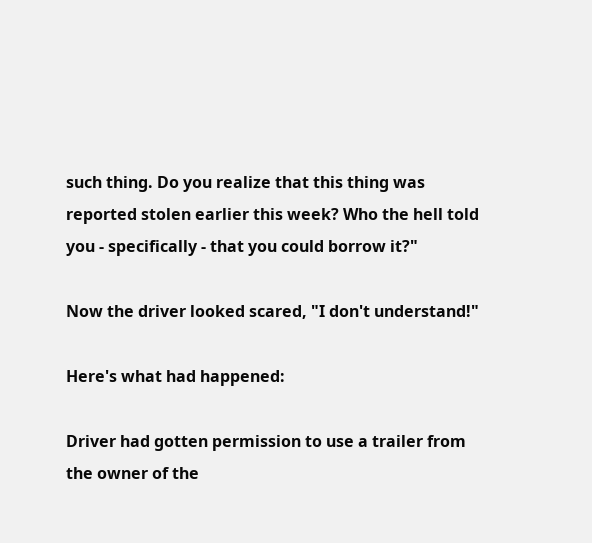such thing. Do you realize that this thing was reported stolen earlier this week? Who the hell told you - specifically - that you could borrow it?"

Now the driver looked scared, "I don't understand!"

Here's what had happened:

Driver had gotten permission to use a trailer from the owner of the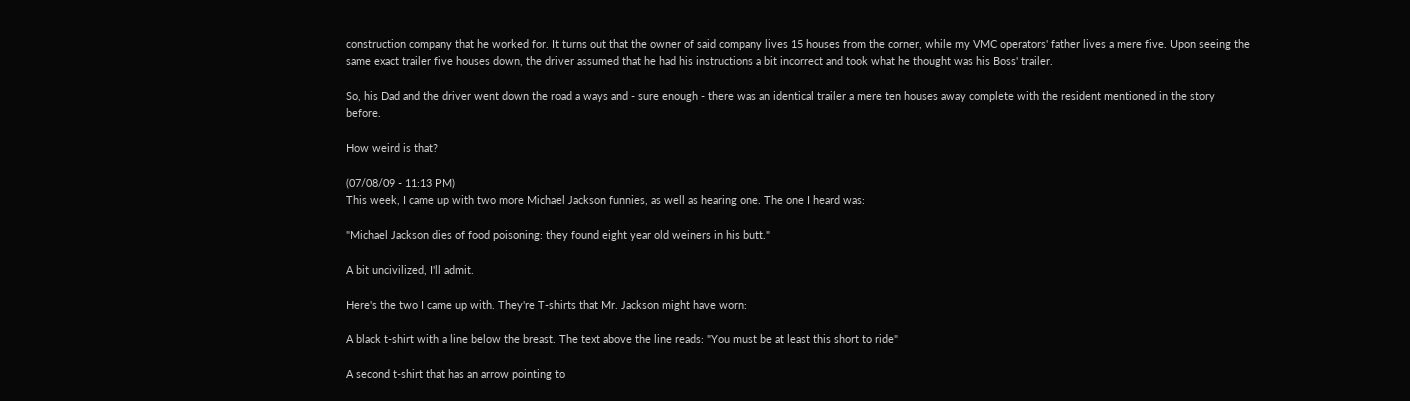construction company that he worked for. It turns out that the owner of said company lives 15 houses from the corner, while my VMC operators' father lives a mere five. Upon seeing the same exact trailer five houses down, the driver assumed that he had his instructions a bit incorrect and took what he thought was his Boss' trailer.

So, his Dad and the driver went down the road a ways and - sure enough - there was an identical trailer a mere ten houses away complete with the resident mentioned in the story before.

How weird is that?

(07/08/09 - 11:13 PM)
This week, I came up with two more Michael Jackson funnies, as well as hearing one. The one I heard was:

"Michael Jackson dies of food poisoning: they found eight year old weiners in his butt."

A bit uncivilized, I'll admit.

Here's the two I came up with. They're T-shirts that Mr. Jackson might have worn:

A black t-shirt with a line below the breast. The text above the line reads: "You must be at least this short to ride"

A second t-shirt that has an arrow pointing to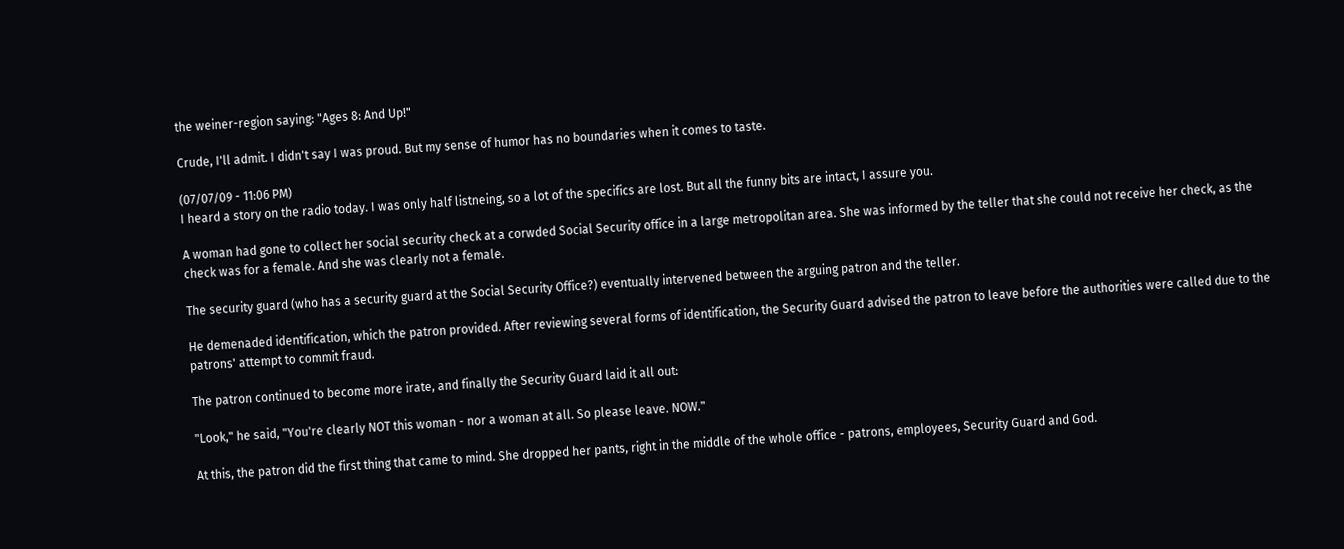the weiner-region saying: "Ages 8: And Up!"

Crude, I'll admit. I didn't say I was proud. But my sense of humor has no boundaries when it comes to taste.

(07/07/09 - 11:06 PM)
I heard a story on the radio today. I was only half listneing, so a lot of the specifics are lost. But all the funny bits are intact, I assure you.

A woman had gone to collect her social security check at a corwded Social Security office in a large metropolitan area. She was informed by the teller that she could not receive her check, as the check was for a female. And she was clearly not a female.

The security guard (who has a security guard at the Social Security Office?) eventually intervened between the arguing patron and the teller.

He demenaded identification, which the patron provided. After reviewing several forms of identification, the Security Guard advised the patron to leave before the authorities were called due to the patrons' attempt to commit fraud.

The patron continued to become more irate, and finally the Security Guard laid it all out:

"Look," he said, "You're clearly NOT this woman - nor a woman at all. So please leave. NOW."

At this, the patron did the first thing that came to mind. She dropped her pants, right in the middle of the whole office - patrons, employees, Security Guard and God.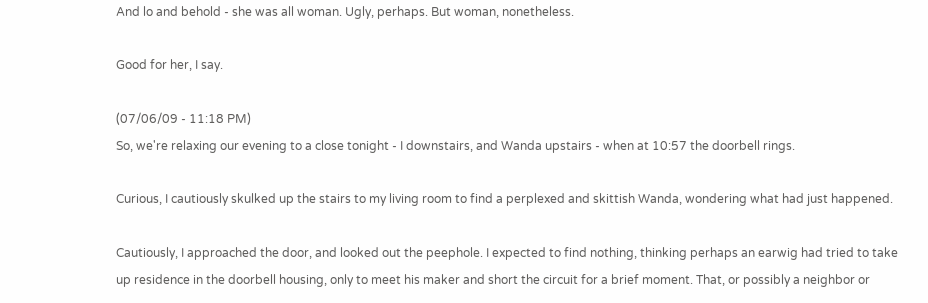And lo and behold - she was all woman. Ugly, perhaps. But woman, nonetheless.

Good for her, I say.

(07/06/09 - 11:18 PM)
So, we're relaxing our evening to a close tonight - I downstairs, and Wanda upstairs - when at 10:57 the doorbell rings.

Curious, I cautiously skulked up the stairs to my living room to find a perplexed and skittish Wanda, wondering what had just happened.

Cautiously, I approached the door, and looked out the peephole. I expected to find nothing, thinking perhaps an earwig had tried to take up residence in the doorbell housing, only to meet his maker and short the circuit for a brief moment. That, or possibly a neighbor or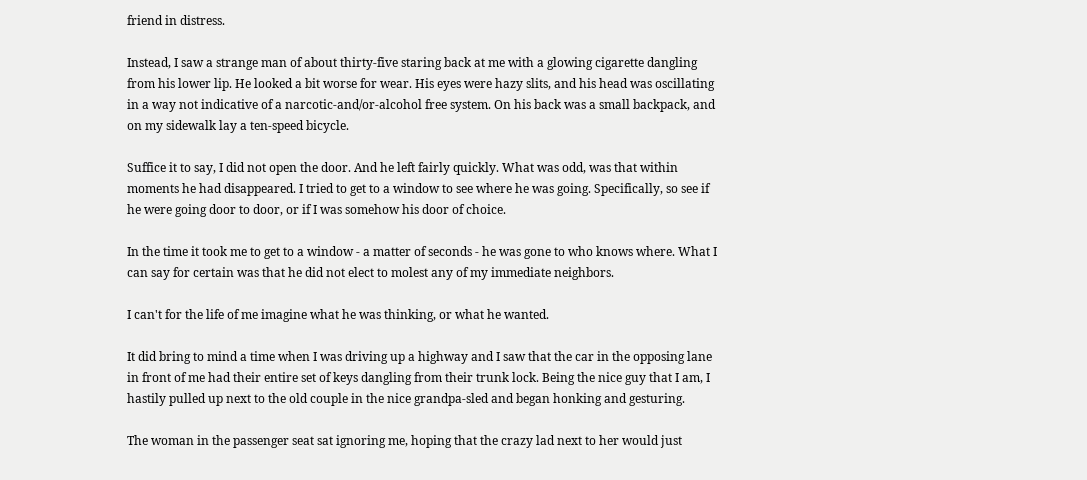friend in distress.

Instead, I saw a strange man of about thirty-five staring back at me with a glowing cigarette dangling from his lower lip. He looked a bit worse for wear. His eyes were hazy slits, and his head was oscillating in a way not indicative of a narcotic-and/or-alcohol free system. On his back was a small backpack, and on my sidewalk lay a ten-speed bicycle.

Suffice it to say, I did not open the door. And he left fairly quickly. What was odd, was that within moments he had disappeared. I tried to get to a window to see where he was going. Specifically, so see if he were going door to door, or if I was somehow his door of choice.

In the time it took me to get to a window - a matter of seconds - he was gone to who knows where. What I can say for certain was that he did not elect to molest any of my immediate neighbors.

I can't for the life of me imagine what he was thinking, or what he wanted.

It did bring to mind a time when I was driving up a highway and I saw that the car in the opposing lane in front of me had their entire set of keys dangling from their trunk lock. Being the nice guy that I am, I hastily pulled up next to the old couple in the nice grandpa-sled and began honking and gesturing.

The woman in the passenger seat sat ignoring me, hoping that the crazy lad next to her would just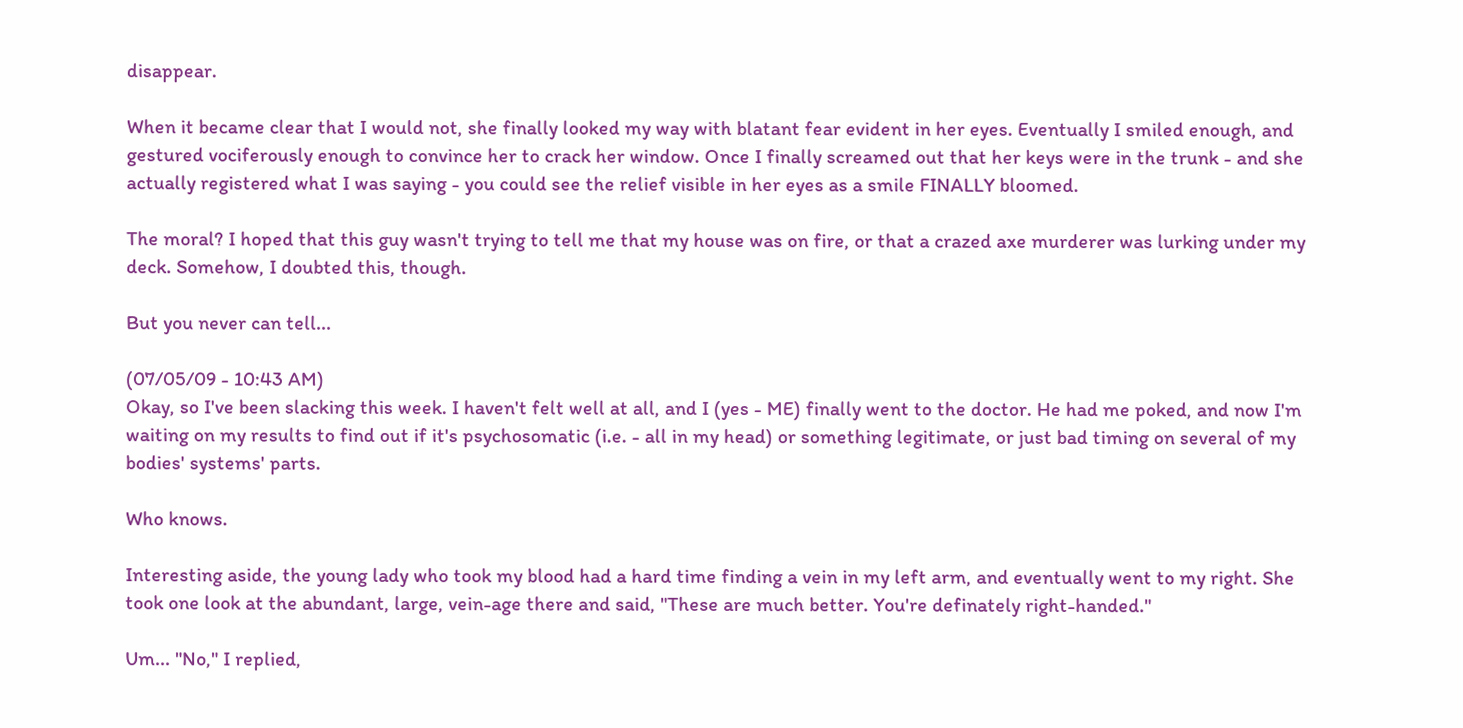disappear.

When it became clear that I would not, she finally looked my way with blatant fear evident in her eyes. Eventually I smiled enough, and gestured vociferously enough to convince her to crack her window. Once I finally screamed out that her keys were in the trunk - and she actually registered what I was saying - you could see the relief visible in her eyes as a smile FINALLY bloomed.

The moral? I hoped that this guy wasn't trying to tell me that my house was on fire, or that a crazed axe murderer was lurking under my deck. Somehow, I doubted this, though.

But you never can tell...

(07/05/09 - 10:43 AM)
Okay, so I've been slacking this week. I haven't felt well at all, and I (yes - ME) finally went to the doctor. He had me poked, and now I'm waiting on my results to find out if it's psychosomatic (i.e. - all in my head) or something legitimate, or just bad timing on several of my bodies' systems' parts.

Who knows.

Interesting aside, the young lady who took my blood had a hard time finding a vein in my left arm, and eventually went to my right. She took one look at the abundant, large, vein-age there and said, "These are much better. You're definately right-handed."

Um... "No," I replied,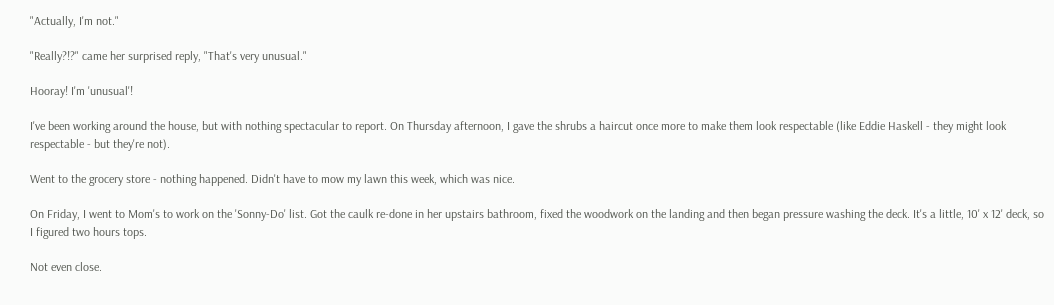"Actually, I'm not."

"Really?!?" came her surprised reply, "That's very unusual."

Hooray! I'm 'unusual'!

I've been working around the house, but with nothing spectacular to report. On Thursday afternoon, I gave the shrubs a haircut once more to make them look respectable (like Eddie Haskell - they might look respectable - but they're not).

Went to the grocery store - nothing happened. Didn't have to mow my lawn this week, which was nice.

On Friday, I went to Mom's to work on the 'Sonny-Do' list. Got the caulk re-done in her upstairs bathroom, fixed the woodwork on the landing and then began pressure washing the deck. It's a little, 10' x 12' deck, so I figured two hours tops.

Not even close.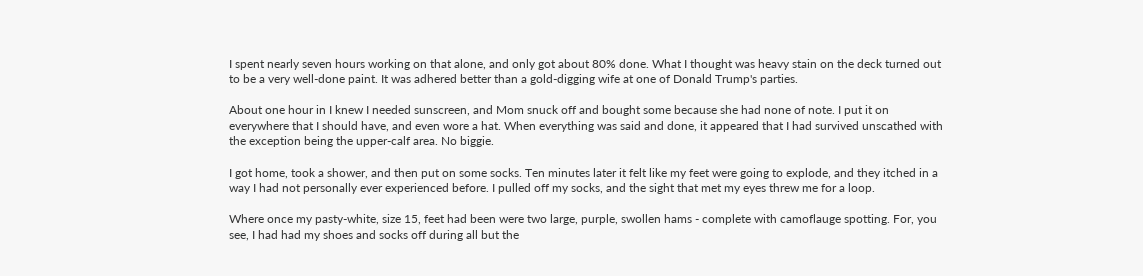I spent nearly seven hours working on that alone, and only got about 80% done. What I thought was heavy stain on the deck turned out to be a very well-done paint. It was adhered better than a gold-digging wife at one of Donald Trump's parties.

About one hour in I knew I needed sunscreen, and Mom snuck off and bought some because she had none of note. I put it on everywhere that I should have, and even wore a hat. When everything was said and done, it appeared that I had survived unscathed with the exception being the upper-calf area. No biggie.

I got home, took a shower, and then put on some socks. Ten minutes later it felt like my feet were going to explode, and they itched in a way I had not personally ever experienced before. I pulled off my socks, and the sight that met my eyes threw me for a loop.

Where once my pasty-white, size 15, feet had been were two large, purple, swollen hams - complete with camoflauge spotting. For, you see, I had had my shoes and socks off during all but the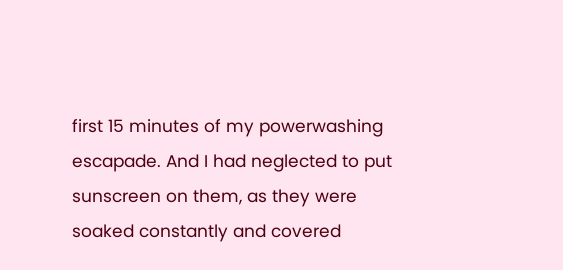first 15 minutes of my powerwashing escapade. And I had neglected to put sunscreen on them, as they were soaked constantly and covered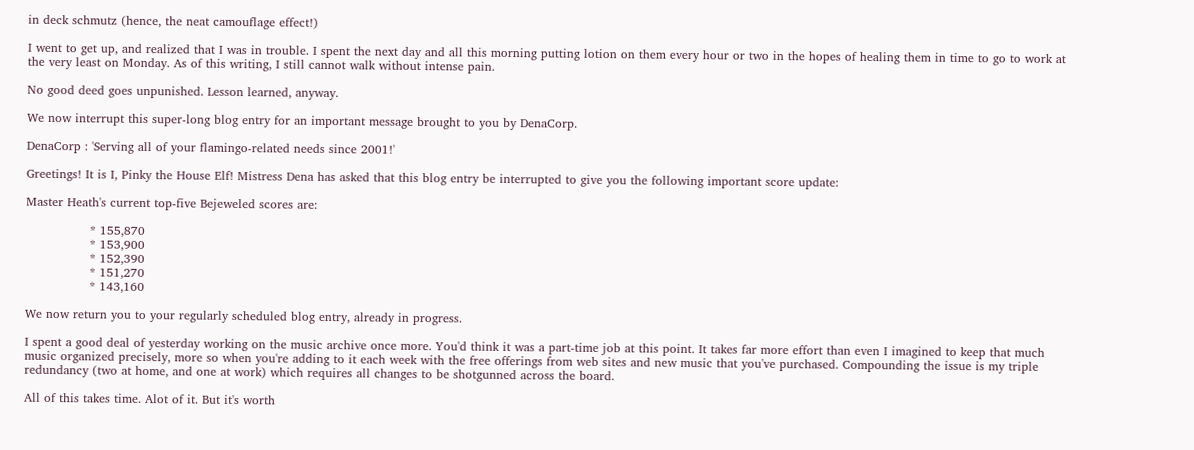in deck schmutz (hence, the neat camouflage effect!)

I went to get up, and realized that I was in trouble. I spent the next day and all this morning putting lotion on them every hour or two in the hopes of healing them in time to go to work at the very least on Monday. As of this writing, I still cannot walk without intense pain.

No good deed goes unpunished. Lesson learned, anyway.

We now interrupt this super-long blog entry for an important message brought to you by DenaCorp.

DenaCorp : 'Serving all of your flamingo-related needs since 2001!'

Greetings! It is I, Pinky the House Elf! Mistress Dena has asked that this blog entry be interrupted to give you the following important score update:

Master Heath's current top-five Bejeweled scores are:

                * 155,870
                * 153,900
                * 152,390
                * 151,270
                * 143,160

We now return you to your regularly scheduled blog entry, already in progress.

I spent a good deal of yesterday working on the music archive once more. You'd think it was a part-time job at this point. It takes far more effort than even I imagined to keep that much music organized precisely, more so when you're adding to it each week with the free offerings from web sites and new music that you've purchased. Compounding the issue is my triple redundancy (two at home, and one at work) which requires all changes to be shotgunned across the board.

All of this takes time. Alot of it. But it's worth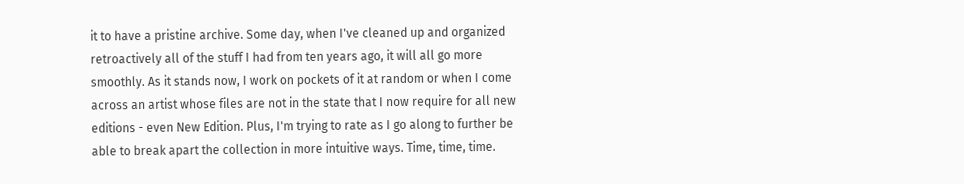it to have a pristine archive. Some day, when I've cleaned up and organized retroactively all of the stuff I had from ten years ago, it will all go more smoothly. As it stands now, I work on pockets of it at random or when I come across an artist whose files are not in the state that I now require for all new editions - even New Edition. Plus, I'm trying to rate as I go along to further be able to break apart the collection in more intuitive ways. Time, time, time.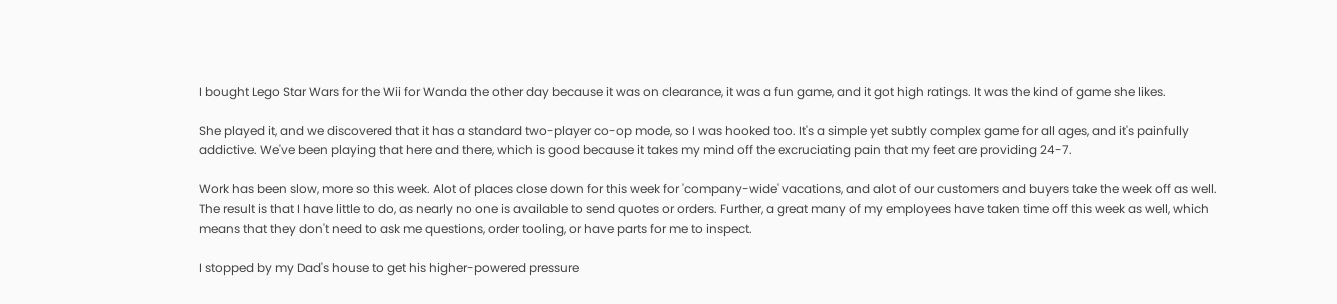I bought Lego Star Wars for the Wii for Wanda the other day because it was on clearance, it was a fun game, and it got high ratings. It was the kind of game she likes.

She played it, and we discovered that it has a standard two-player co-op mode, so I was hooked too. It's a simple yet subtly complex game for all ages, and it's painfully addictive. We've been playing that here and there, which is good because it takes my mind off the excruciating pain that my feet are providing 24-7.

Work has been slow, more so this week. Alot of places close down for this week for 'company-wide' vacations, and alot of our customers and buyers take the week off as well. The result is that I have little to do, as nearly no one is available to send quotes or orders. Further, a great many of my employees have taken time off this week as well, which means that they don't need to ask me questions, order tooling, or have parts for me to inspect.

I stopped by my Dad's house to get his higher-powered pressure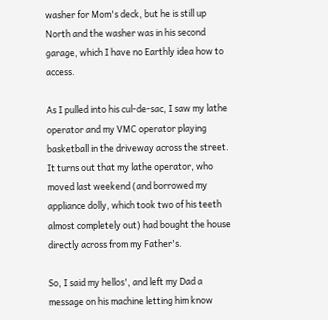washer for Mom's deck, but he is still up North and the washer was in his second garage, which I have no Earthly idea how to access.

As I pulled into his cul-de-sac, I saw my lathe operator and my VMC operator playing basketball in the driveway across the street. It turns out that my lathe operator, who moved last weekend (and borrowed my appliance dolly, which took two of his teeth almost completely out) had bought the house directly across from my Father's.

So, I said my hellos', and left my Dad a message on his machine letting him know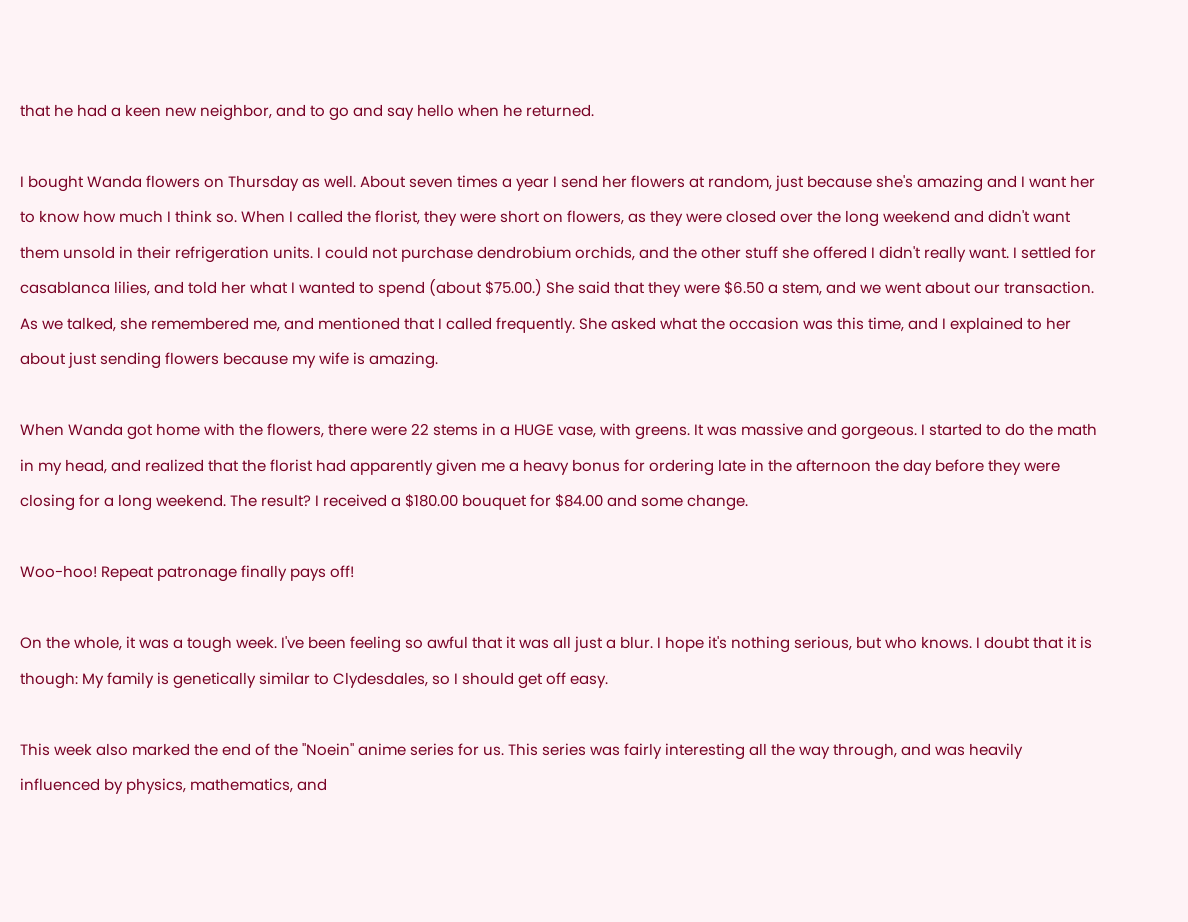that he had a keen new neighbor, and to go and say hello when he returned.

I bought Wanda flowers on Thursday as well. About seven times a year I send her flowers at random, just because she's amazing and I want her to know how much I think so. When I called the florist, they were short on flowers, as they were closed over the long weekend and didn't want them unsold in their refrigeration units. I could not purchase dendrobium orchids, and the other stuff she offered I didn't really want. I settled for casablanca lilies, and told her what I wanted to spend (about $75.00.) She said that they were $6.50 a stem, and we went about our transaction. As we talked, she remembered me, and mentioned that I called frequently. She asked what the occasion was this time, and I explained to her about just sending flowers because my wife is amazing.

When Wanda got home with the flowers, there were 22 stems in a HUGE vase, with greens. It was massive and gorgeous. I started to do the math in my head, and realized that the florist had apparently given me a heavy bonus for ordering late in the afternoon the day before they were closing for a long weekend. The result? I received a $180.00 bouquet for $84.00 and some change.

Woo-hoo! Repeat patronage finally pays off!

On the whole, it was a tough week. I've been feeling so awful that it was all just a blur. I hope it's nothing serious, but who knows. I doubt that it is though: My family is genetically similar to Clydesdales, so I should get off easy.

This week also marked the end of the "Noein" anime series for us. This series was fairly interesting all the way through, and was heavily influenced by physics, mathematics, and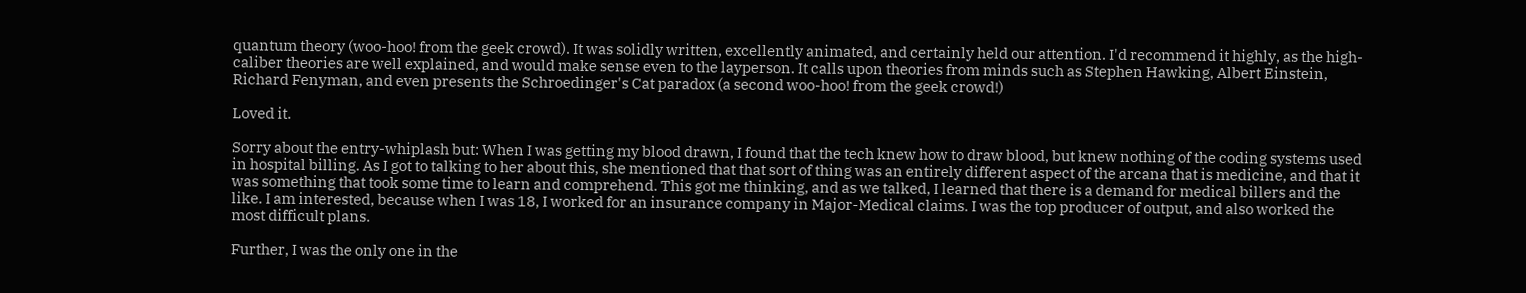quantum theory (woo-hoo! from the geek crowd). It was solidly written, excellently animated, and certainly held our attention. I'd recommend it highly, as the high-caliber theories are well explained, and would make sense even to the layperson. It calls upon theories from minds such as Stephen Hawking, Albert Einstein, Richard Fenyman, and even presents the Schroedinger's Cat paradox (a second woo-hoo! from the geek crowd!)

Loved it.

Sorry about the entry-whiplash but: When I was getting my blood drawn, I found that the tech knew how to draw blood, but knew nothing of the coding systems used in hospital billing. As I got to talking to her about this, she mentioned that that sort of thing was an entirely different aspect of the arcana that is medicine, and that it was something that took some time to learn and comprehend. This got me thinking, and as we talked, I learned that there is a demand for medical billers and the like. I am interested, because when I was 18, I worked for an insurance company in Major-Medical claims. I was the top producer of output, and also worked the most difficult plans.

Further, I was the only one in the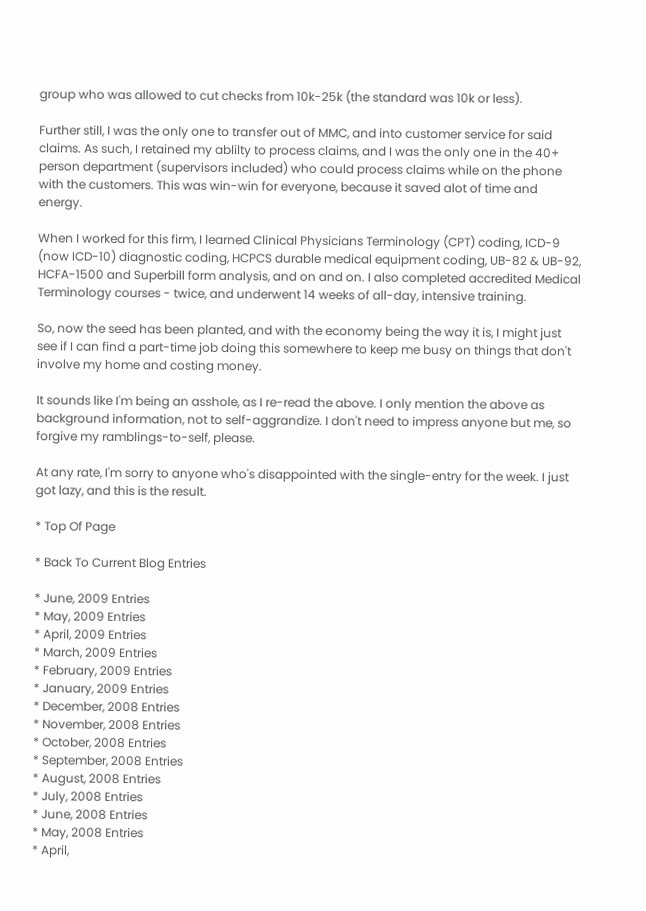group who was allowed to cut checks from 10k-25k (the standard was 10k or less).

Further still, I was the only one to transfer out of MMC, and into customer service for said claims. As such, I retained my ablilty to process claims, and I was the only one in the 40+ person department (supervisors included) who could process claims while on the phone with the customers. This was win-win for everyone, because it saved alot of time and energy.

When I worked for this firm, I learned Clinical Physicians Terminology (CPT) coding, ICD-9 (now ICD-10) diagnostic coding, HCPCS durable medical equipment coding, UB-82 & UB-92, HCFA-1500 and Superbill form analysis, and on and on. I also completed accredited Medical Terminology courses - twice, and underwent 14 weeks of all-day, intensive training.

So, now the seed has been planted, and with the economy being the way it is, I might just see if I can find a part-time job doing this somewhere to keep me busy on things that don't involve my home and costing money.

It sounds like I'm being an asshole, as I re-read the above. I only mention the above as background information, not to self-aggrandize. I don't need to impress anyone but me, so forgive my ramblings-to-self, please.

At any rate, I'm sorry to anyone who's disappointed with the single-entry for the week. I just got lazy, and this is the result.

* Top Of Page

* Back To Current Blog Entries

* June, 2009 Entries
* May, 2009 Entries
* April, 2009 Entries
* March, 2009 Entries
* February, 2009 Entries
* January, 2009 Entries
* December, 2008 Entries
* November, 2008 Entries
* October, 2008 Entries
* September, 2008 Entries
* August, 2008 Entries
* July, 2008 Entries
* June, 2008 Entries
* May, 2008 Entries
* April,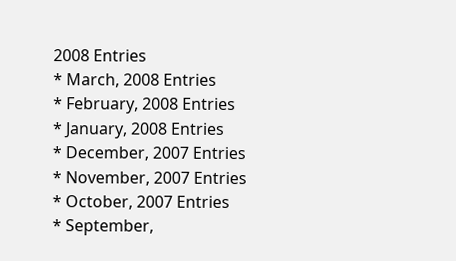2008 Entries
* March, 2008 Entries
* February, 2008 Entries
* January, 2008 Entries
* December, 2007 Entries
* November, 2007 Entries
* October, 2007 Entries
* September,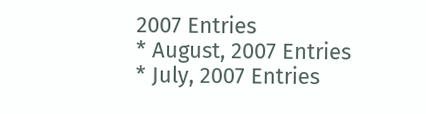2007 Entries
* August, 2007 Entries
* July, 2007 Entries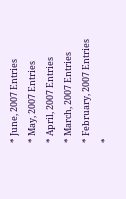* June, 2007 Entries
* May, 2007 Entries
* April, 2007 Entries
* March, 2007 Entries
* February, 2007 Entries
*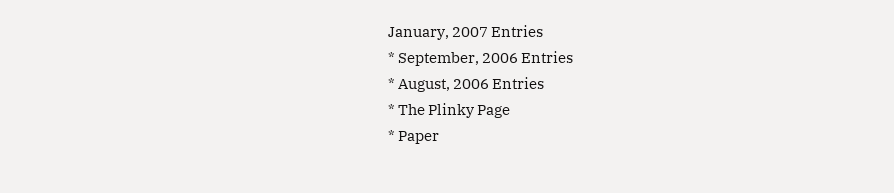January, 2007 Entries
* September, 2006 Entries
* August, 2006 Entries
* The Plinky Page
* Paper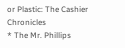or Plastic: The Cashier Chronicles
* The Mr. Phillips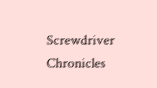Screwdriver Chronicles